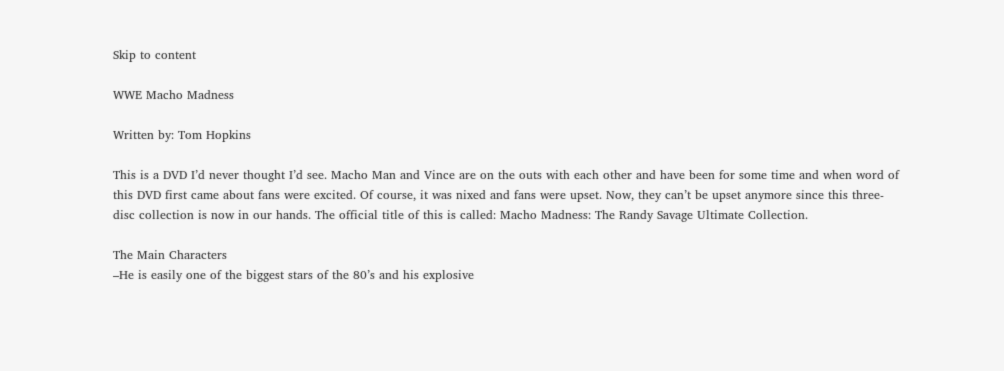Skip to content

WWE Macho Madness

Written by: Tom Hopkins

This is a DVD I’d never thought I’d see. Macho Man and Vince are on the outs with each other and have been for some time and when word of this DVD first came about fans were excited. Of course, it was nixed and fans were upset. Now, they can’t be upset anymore since this three-disc collection is now in our hands. The official title of this is called: Macho Madness: The Randy Savage Ultimate Collection.

The Main Characters
–He is easily one of the biggest stars of the 80’s and his explosive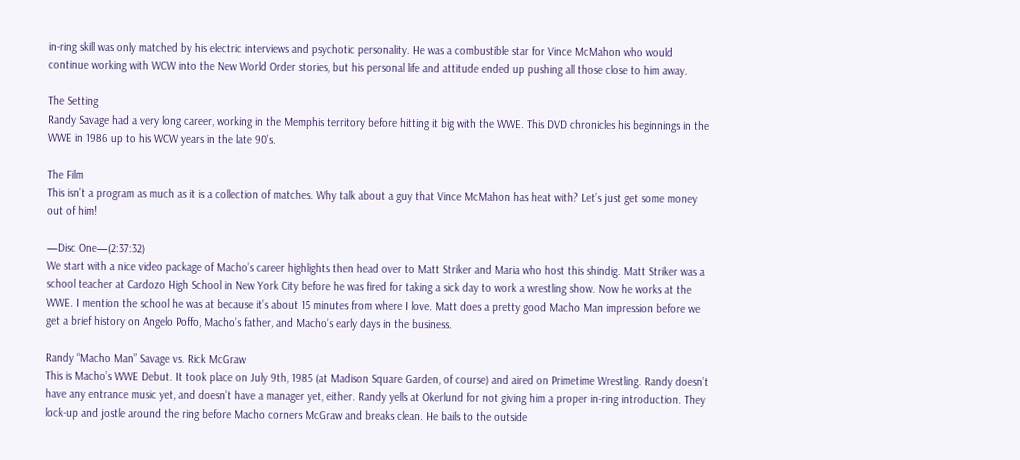in-ring skill was only matched by his electric interviews and psychotic personality. He was a combustible star for Vince McMahon who would continue working with WCW into the New World Order stories, but his personal life and attitude ended up pushing all those close to him away.

The Setting
Randy Savage had a very long career, working in the Memphis territory before hitting it big with the WWE. This DVD chronicles his beginnings in the WWE in 1986 up to his WCW years in the late 90’s.

The Film
This isn’t a program as much as it is a collection of matches. Why talk about a guy that Vince McMahon has heat with? Let’s just get some money out of him!

—Disc One—(2:37:32)
We start with a nice video package of Macho’s career highlights then head over to Matt Striker and Maria who host this shindig. Matt Striker was a school teacher at Cardozo High School in New York City before he was fired for taking a sick day to work a wrestling show. Now he works at the WWE. I mention the school he was at because it’s about 15 minutes from where I love. Matt does a pretty good Macho Man impression before we get a brief history on Angelo Poffo, Macho’s father, and Macho’s early days in the business.

Randy “Macho Man” Savage vs. Rick McGraw
This is Macho’s WWE Debut. It took place on July 9th, 1985 (at Madison Square Garden, of course) and aired on Primetime Wrestling. Randy doesn’t have any entrance music yet, and doesn’t have a manager yet, either. Randy yells at Okerlund for not giving him a proper in-ring introduction. They lock-up and jostle around the ring before Macho corners McGraw and breaks clean. He bails to the outside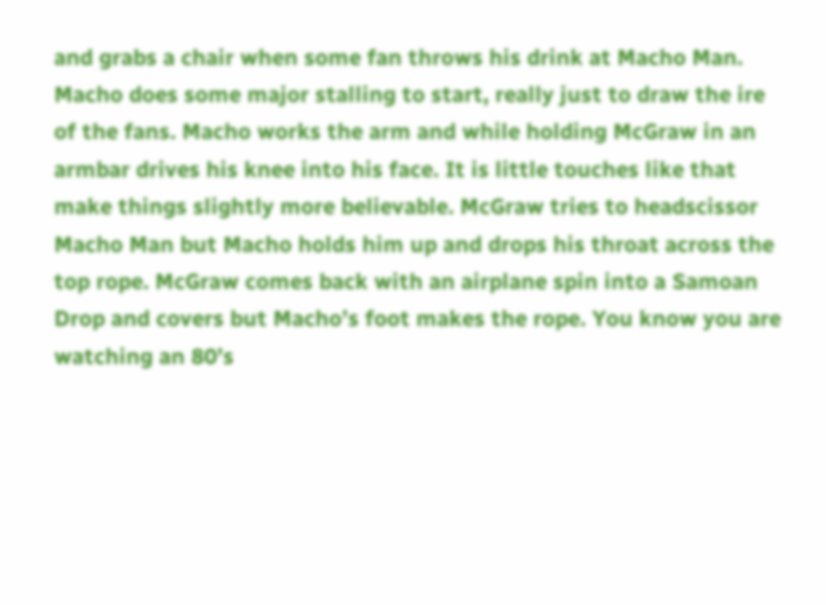and grabs a chair when some fan throws his drink at Macho Man. Macho does some major stalling to start, really just to draw the ire of the fans. Macho works the arm and while holding McGraw in an armbar drives his knee into his face. It is little touches like that make things slightly more believable. McGraw tries to headscissor Macho Man but Macho holds him up and drops his throat across the top rope. McGraw comes back with an airplane spin into a Samoan Drop and covers but Macho’s foot makes the rope. You know you are watching an 80’s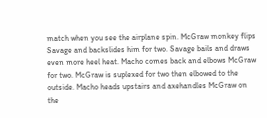match when you see the airplane spin. McGraw monkey flips Savage and backslides him for two. Savage bails and draws even more heel heat. Macho comes back and elbows McGraw for two. McGraw is suplexed for two then elbowed to the outside. Macho heads upstairs and axehandles McGraw on the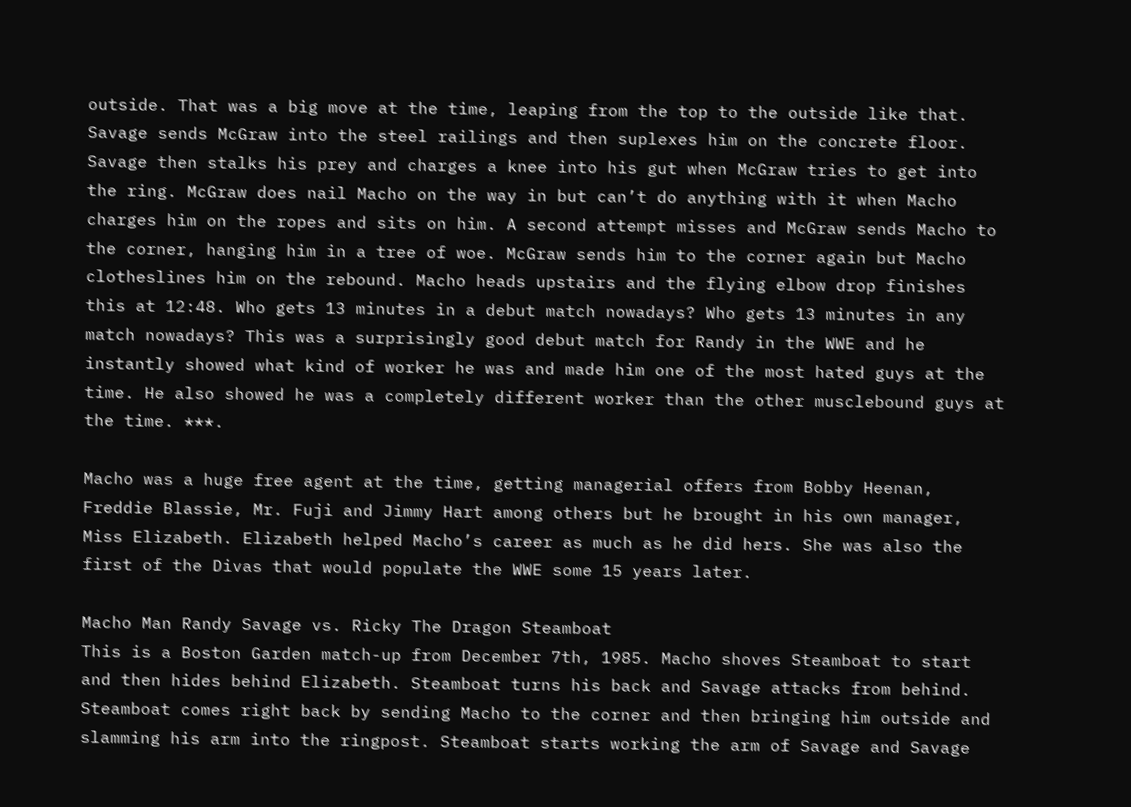outside. That was a big move at the time, leaping from the top to the outside like that. Savage sends McGraw into the steel railings and then suplexes him on the concrete floor. Savage then stalks his prey and charges a knee into his gut when McGraw tries to get into the ring. McGraw does nail Macho on the way in but can’t do anything with it when Macho charges him on the ropes and sits on him. A second attempt misses and McGraw sends Macho to the corner, hanging him in a tree of woe. McGraw sends him to the corner again but Macho clotheslines him on the rebound. Macho heads upstairs and the flying elbow drop finishes this at 12:48. Who gets 13 minutes in a debut match nowadays? Who gets 13 minutes in any match nowadays? This was a surprisingly good debut match for Randy in the WWE and he instantly showed what kind of worker he was and made him one of the most hated guys at the time. He also showed he was a completely different worker than the other musclebound guys at the time. ***.

Macho was a huge free agent at the time, getting managerial offers from Bobby Heenan, Freddie Blassie, Mr. Fuji and Jimmy Hart among others but he brought in his own manager, Miss Elizabeth. Elizabeth helped Macho’s career as much as he did hers. She was also the first of the Divas that would populate the WWE some 15 years later.

Macho Man Randy Savage vs. Ricky The Dragon Steamboat
This is a Boston Garden match-up from December 7th, 1985. Macho shoves Steamboat to start and then hides behind Elizabeth. Steamboat turns his back and Savage attacks from behind. Steamboat comes right back by sending Macho to the corner and then bringing him outside and slamming his arm into the ringpost. Steamboat starts working the arm of Savage and Savage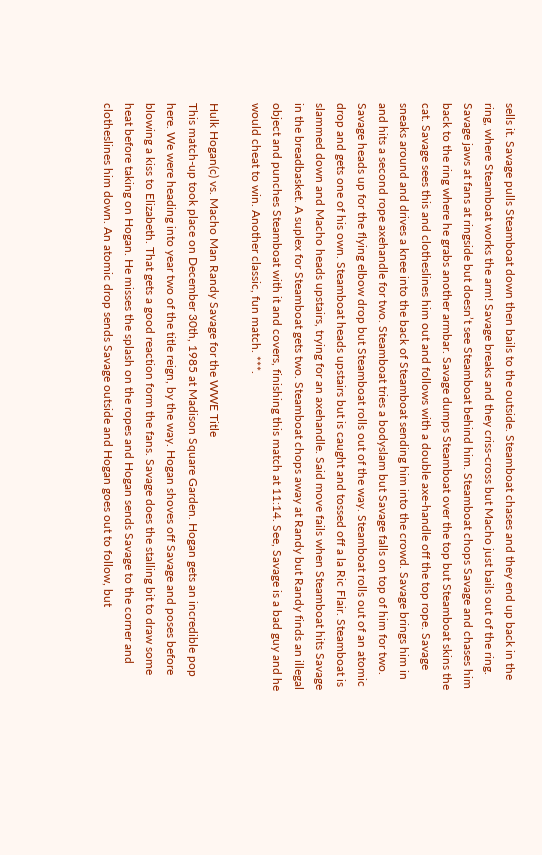sells it. Savage pulls Steamboat down then bails to the outside. Steamboat chases and they end up back in the ring, where Steamboat works the arm! Savage breaks and they criss-cross but Macho just bails out of the ring. Savage jaws at fans at ringside but doesn’t see Steamboat behind him. Steamboat chops Savage and chases him back to the ring where he grabs another armbar. Savage dumps Steamboat over the top but Steamboat skins the cat. Savage sees this and clotheslines him out and follows with a double axe-handle off the top rope. Savage sneaks around and drives a knee into the back of Steamboat sending him into the crowd. Savage brings him in and hits a second rope axehandle for two. Steamboat tries a bodyslam but Savage falls on top of him for two. Savage heads up for the flying elbow drop but Steamboat rolls out of the way. Steamboat rolls out of an atomic drop and gets one of his own. Steamboat heads upstairs but is caught and tossed off a la Ric Flair. Steamboat is slammed down and Macho heads upstairs, trying for an axehandle. Said move fails when Steamboat hits Savage in the breadbasket. A suplex for Steamboat gets two. Steamboat chops away at Randy but Randy finds an illegal object and punches Steamboat with it and covers, finishing this match at 11:14. See, Savage is a bad guy and he would cheat to win. Another classic, fun match. ***.

Hulk Hogan(c) vs. Macho Man Randy Savage for the WWE Title
This match-up took place on December 30th, 1985 at Madison Square Garden. Hogan gets an incredible pop here. We were heading into year two of the title reign, by the way. Hogan shoves off Savage and poses before blowing a kiss to Elizabeth. That gets a good reaction form the fans. Savage does the stalling bit to draw some heat before taking on Hogan. He misses the splash on the ropes and Hogan sends Savage to the corner and clotheslines him down. An atomic drop sends Savage outside and Hogan goes out to follow, but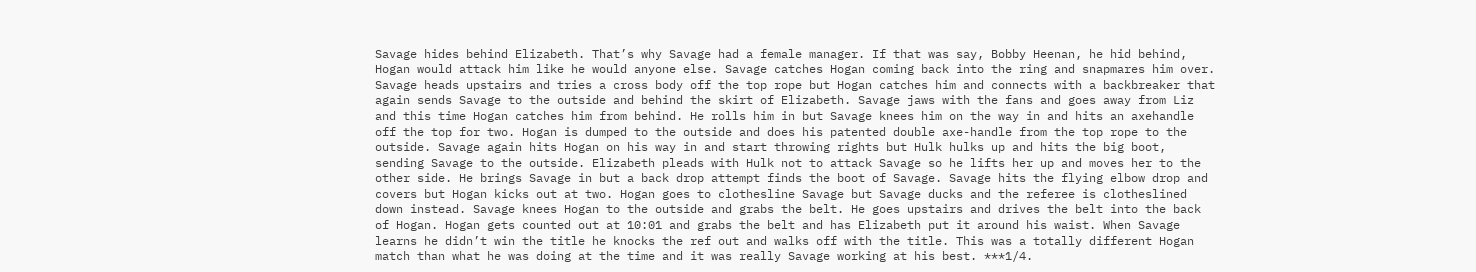Savage hides behind Elizabeth. That’s why Savage had a female manager. If that was say, Bobby Heenan, he hid behind, Hogan would attack him like he would anyone else. Savage catches Hogan coming back into the ring and snapmares him over. Savage heads upstairs and tries a cross body off the top rope but Hogan catches him and connects with a backbreaker that again sends Savage to the outside and behind the skirt of Elizabeth. Savage jaws with the fans and goes away from Liz and this time Hogan catches him from behind. He rolls him in but Savage knees him on the way in and hits an axehandle off the top for two. Hogan is dumped to the outside and does his patented double axe-handle from the top rope to the outside. Savage again hits Hogan on his way in and start throwing rights but Hulk hulks up and hits the big boot, sending Savage to the outside. Elizabeth pleads with Hulk not to attack Savage so he lifts her up and moves her to the other side. He brings Savage in but a back drop attempt finds the boot of Savage. Savage hits the flying elbow drop and covers but Hogan kicks out at two. Hogan goes to clothesline Savage but Savage ducks and the referee is clotheslined down instead. Savage knees Hogan to the outside and grabs the belt. He goes upstairs and drives the belt into the back of Hogan. Hogan gets counted out at 10:01 and grabs the belt and has Elizabeth put it around his waist. When Savage learns he didn’t win the title he knocks the ref out and walks off with the title. This was a totally different Hogan match than what he was doing at the time and it was really Savage working at his best. ***1/4.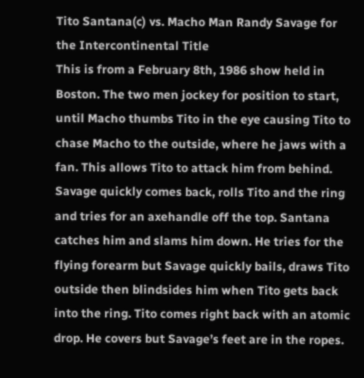Tito Santana(c) vs. Macho Man Randy Savage for the Intercontinental Title
This is from a February 8th, 1986 show held in Boston. The two men jockey for position to start, until Macho thumbs Tito in the eye causing Tito to chase Macho to the outside, where he jaws with a fan. This allows Tito to attack him from behind. Savage quickly comes back, rolls Tito and the ring and tries for an axehandle off the top. Santana catches him and slams him down. He tries for the flying forearm but Savage quickly bails, draws Tito outside then blindsides him when Tito gets back into the ring. Tito comes right back with an atomic drop. He covers but Savage’s feet are in the ropes.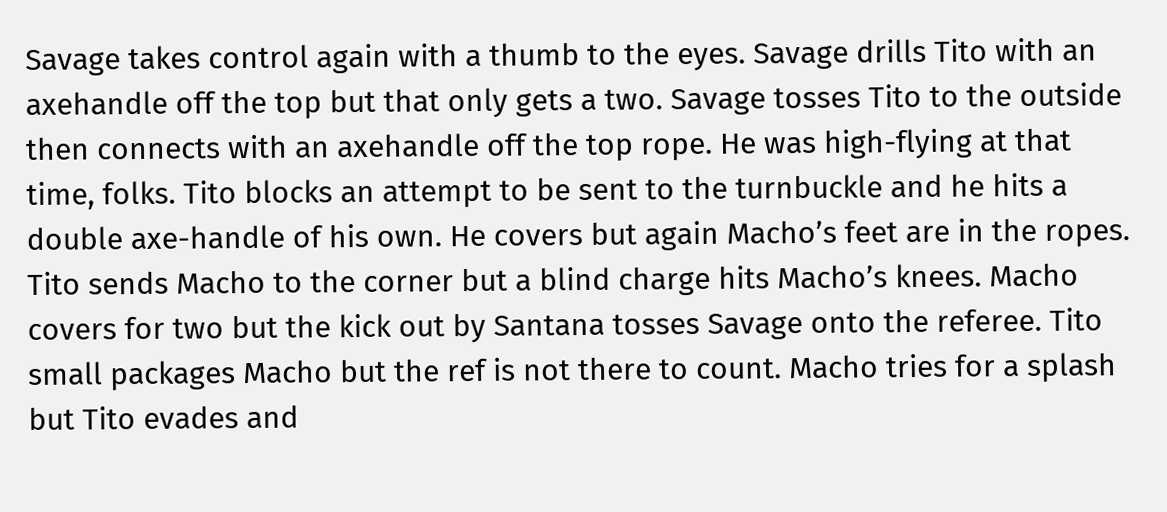Savage takes control again with a thumb to the eyes. Savage drills Tito with an axehandle off the top but that only gets a two. Savage tosses Tito to the outside then connects with an axehandle off the top rope. He was high-flying at that time, folks. Tito blocks an attempt to be sent to the turnbuckle and he hits a double axe-handle of his own. He covers but again Macho’s feet are in the ropes. Tito sends Macho to the corner but a blind charge hits Macho’s knees. Macho covers for two but the kick out by Santana tosses Savage onto the referee. Tito small packages Macho but the ref is not there to count. Macho tries for a splash but Tito evades and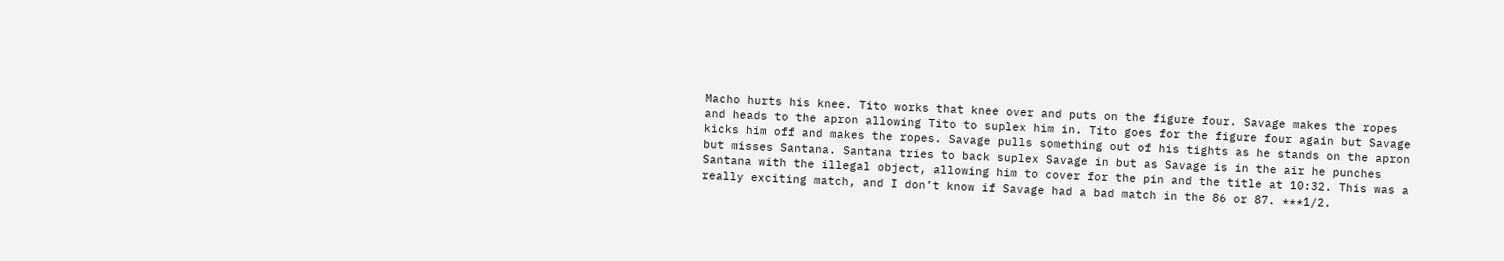Macho hurts his knee. Tito works that knee over and puts on the figure four. Savage makes the ropes and heads to the apron allowing Tito to suplex him in. Tito goes for the figure four again but Savage kicks him off and makes the ropes. Savage pulls something out of his tights as he stands on the apron but misses Santana. Santana tries to back suplex Savage in but as Savage is in the air he punches Santana with the illegal object, allowing him to cover for the pin and the title at 10:32. This was a really exciting match, and I don’t know if Savage had a bad match in the 86 or 87. ***1/2.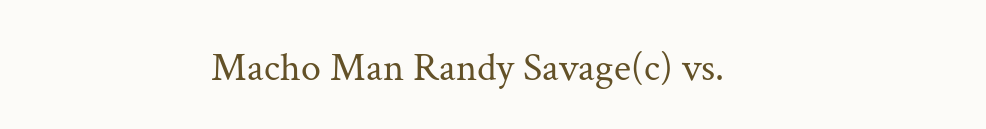Macho Man Randy Savage(c) vs.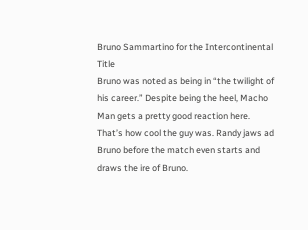Bruno Sammartino for the Intercontinental Title
Bruno was noted as being in “the twilight of his career.” Despite being the heel, Macho Man gets a pretty good reaction here. That’s how cool the guy was. Randy jaws ad Bruno before the match even starts and draws the ire of Bruno.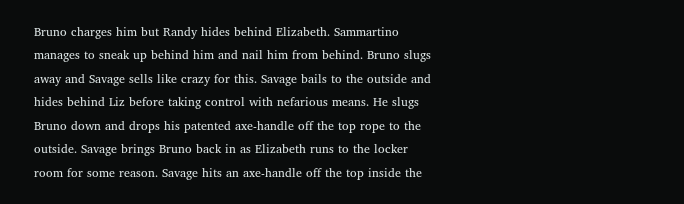Bruno charges him but Randy hides behind Elizabeth. Sammartino manages to sneak up behind him and nail him from behind. Bruno slugs away and Savage sells like crazy for this. Savage bails to the outside and hides behind Liz before taking control with nefarious means. He slugs Bruno down and drops his patented axe-handle off the top rope to the outside. Savage brings Bruno back in as Elizabeth runs to the locker room for some reason. Savage hits an axe-handle off the top inside the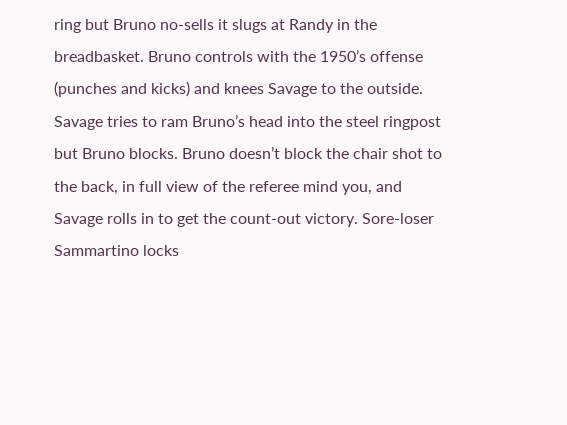ring but Bruno no-sells it slugs at Randy in the breadbasket. Bruno controls with the 1950’s offense (punches and kicks) and knees Savage to the outside. Savage tries to ram Bruno’s head into the steel ringpost but Bruno blocks. Bruno doesn’t block the chair shot to the back, in full view of the referee mind you, and Savage rolls in to get the count-out victory. Sore-loser Sammartino locks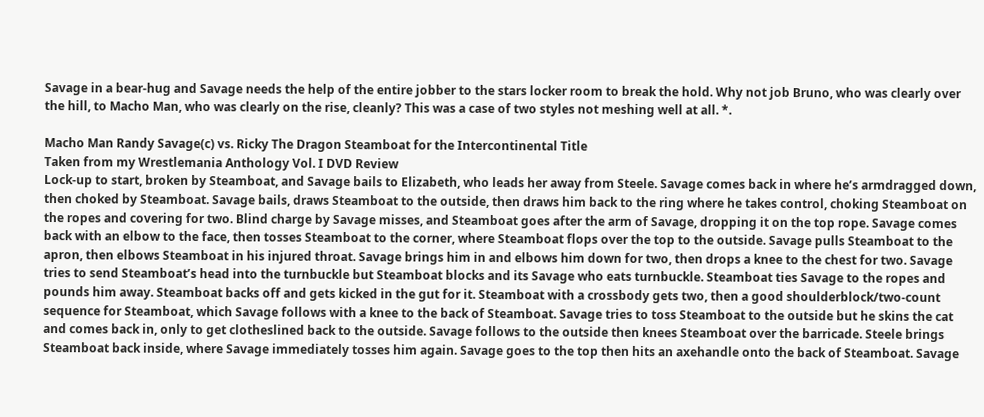Savage in a bear-hug and Savage needs the help of the entire jobber to the stars locker room to break the hold. Why not job Bruno, who was clearly over the hill, to Macho Man, who was clearly on the rise, cleanly? This was a case of two styles not meshing well at all. *.

Macho Man Randy Savage(c) vs. Ricky The Dragon Steamboat for the Intercontinental Title
Taken from my Wrestlemania Anthology Vol. I DVD Review
Lock-up to start, broken by Steamboat, and Savage bails to Elizabeth, who leads her away from Steele. Savage comes back in where he’s armdragged down, then choked by Steamboat. Savage bails, draws Steamboat to the outside, then draws him back to the ring where he takes control, choking Steamboat on the ropes and covering for two. Blind charge by Savage misses, and Steamboat goes after the arm of Savage, dropping it on the top rope. Savage comes back with an elbow to the face, then tosses Steamboat to the corner, where Steamboat flops over the top to the outside. Savage pulls Steamboat to the apron, then elbows Steamboat in his injured throat. Savage brings him in and elbows him down for two, then drops a knee to the chest for two. Savage tries to send Steamboat’s head into the turnbuckle but Steamboat blocks and its Savage who eats turnbuckle. Steamboat ties Savage to the ropes and pounds him away. Steamboat backs off and gets kicked in the gut for it. Steamboat with a crossbody gets two, then a good shoulderblock/two-count sequence for Steamboat, which Savage follows with a knee to the back of Steamboat. Savage tries to toss Steamboat to the outside but he skins the cat and comes back in, only to get clotheslined back to the outside. Savage follows to the outside then knees Steamboat over the barricade. Steele brings Steamboat back inside, where Savage immediately tosses him again. Savage goes to the top then hits an axehandle onto the back of Steamboat. Savage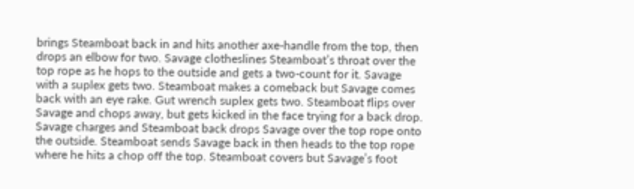brings Steamboat back in and hits another axe-handle from the top, then drops an elbow for two. Savage clotheslines Steamboat’s throat over the top rope as he hops to the outside and gets a two-count for it. Savage with a suplex gets two. Steamboat makes a comeback but Savage comes back with an eye rake. Gut wrench suplex gets two. Steamboat flips over Savage and chops away, but gets kicked in the face trying for a back drop. Savage charges and Steamboat back drops Savage over the top rope onto the outside. Steamboat sends Savage back in then heads to the top rope where he hits a chop off the top. Steamboat covers but Savage’s foot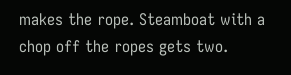makes the rope. Steamboat with a chop off the ropes gets two.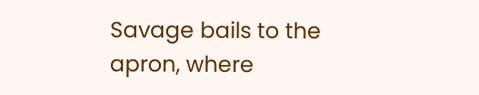Savage bails to the apron, where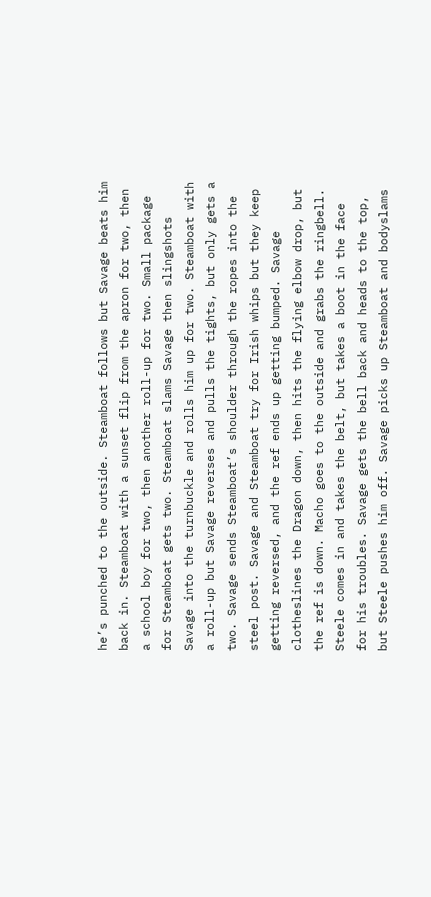he’s punched to the outside. Steamboat follows but Savage beats him back in. Steamboat with a sunset flip from the apron for two, then a school boy for two, then another roll-up for two. Small package for Steamboat gets two. Steamboat slams Savage then slingshots Savage into the turnbuckle and rolls him up for two. Steamboat with a roll-up but Savage reverses and pulls the tights, but only gets a two. Savage sends Steamboat’s shoulder through the ropes into the steel post. Savage and Steamboat try for Irish whips but they keep getting reversed, and the ref ends up getting bumped. Savage clotheslines the Dragon down, then hits the flying elbow drop, but the ref is down. Macho goes to the outside and grabs the ringbell. Steele comes in and takes the belt, but takes a boot in the face for his troubles. Savage gets the bell back and heads to the top, but Steele pushes him off. Savage picks up Steamboat and bodyslams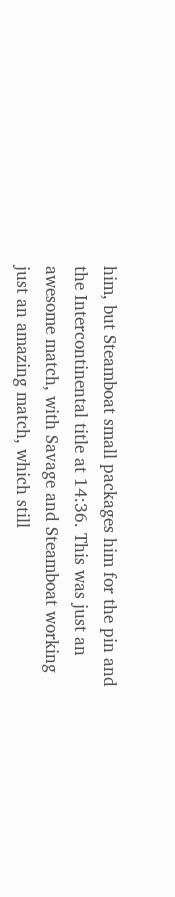him, but Steamboat small packages him for the pin and the Intercontinental title at 14:36. This was just an awesome match, with Savage and Steamboat working just an amazing match, which still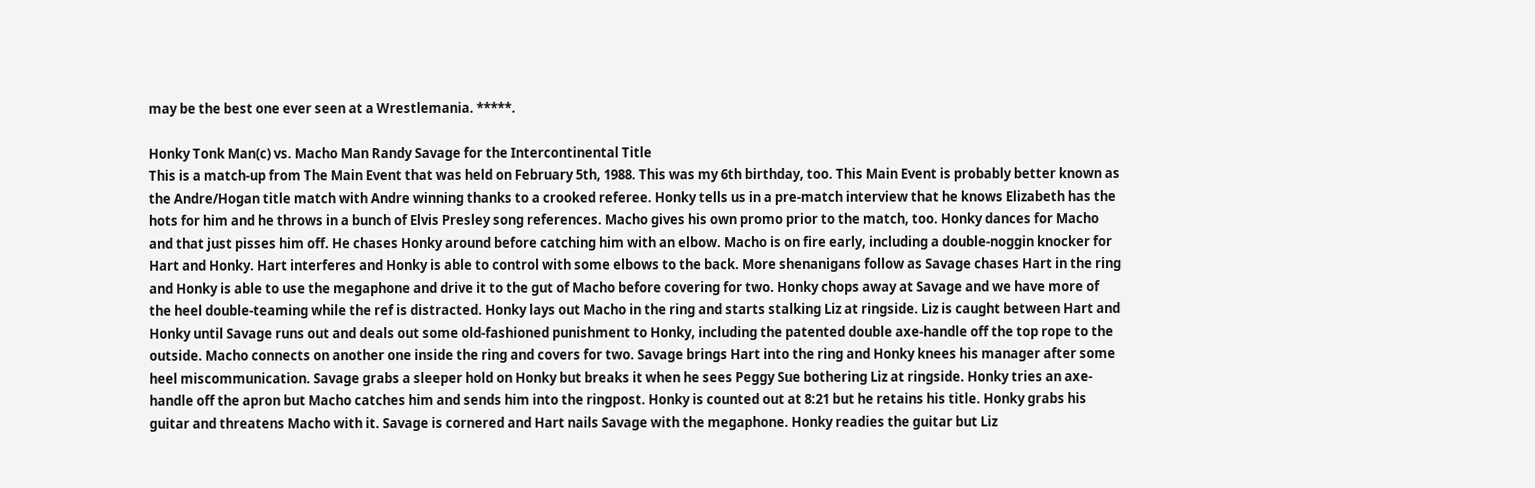may be the best one ever seen at a Wrestlemania. *****.

Honky Tonk Man(c) vs. Macho Man Randy Savage for the Intercontinental Title
This is a match-up from The Main Event that was held on February 5th, 1988. This was my 6th birthday, too. This Main Event is probably better known as the Andre/Hogan title match with Andre winning thanks to a crooked referee. Honky tells us in a pre-match interview that he knows Elizabeth has the hots for him and he throws in a bunch of Elvis Presley song references. Macho gives his own promo prior to the match, too. Honky dances for Macho and that just pisses him off. He chases Honky around before catching him with an elbow. Macho is on fire early, including a double-noggin knocker for Hart and Honky. Hart interferes and Honky is able to control with some elbows to the back. More shenanigans follow as Savage chases Hart in the ring and Honky is able to use the megaphone and drive it to the gut of Macho before covering for two. Honky chops away at Savage and we have more of the heel double-teaming while the ref is distracted. Honky lays out Macho in the ring and starts stalking Liz at ringside. Liz is caught between Hart and Honky until Savage runs out and deals out some old-fashioned punishment to Honky, including the patented double axe-handle off the top rope to the outside. Macho connects on another one inside the ring and covers for two. Savage brings Hart into the ring and Honky knees his manager after some heel miscommunication. Savage grabs a sleeper hold on Honky but breaks it when he sees Peggy Sue bothering Liz at ringside. Honky tries an axe-handle off the apron but Macho catches him and sends him into the ringpost. Honky is counted out at 8:21 but he retains his title. Honky grabs his guitar and threatens Macho with it. Savage is cornered and Hart nails Savage with the megaphone. Honky readies the guitar but Liz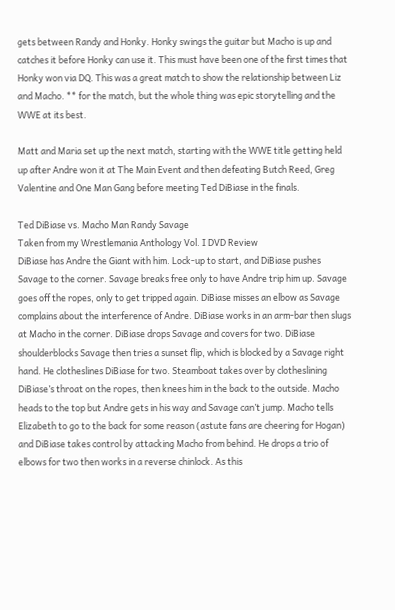gets between Randy and Honky. Honky swings the guitar but Macho is up and catches it before Honky can use it. This must have been one of the first times that Honky won via DQ. This was a great match to show the relationship between Liz and Macho. ** for the match, but the whole thing was epic storytelling and the WWE at its best.

Matt and Maria set up the next match, starting with the WWE title getting held up after Andre won it at The Main Event and then defeating Butch Reed, Greg Valentine and One Man Gang before meeting Ted DiBiase in the finals.

Ted DiBiase vs. Macho Man Randy Savage
Taken from my Wrestlemania Anthology Vol. I DVD Review
DiBiase has Andre the Giant with him. Lock-up to start, and DiBiase pushes Savage to the corner. Savage breaks free only to have Andre trip him up. Savage goes off the ropes, only to get tripped again. DiBiase misses an elbow as Savage complains about the interference of Andre. DiBiase works in an arm-bar then slugs at Macho in the corner. DiBiase drops Savage and covers for two. DiBiase shoulderblocks Savage then tries a sunset flip, which is blocked by a Savage right hand. He clotheslines DiBiase for two. Steamboat takes over by clotheslining DiBiase’s throat on the ropes, then knees him in the back to the outside. Macho heads to the top but Andre gets in his way and Savage can’t jump. Macho tells Elizabeth to go to the back for some reason (astute fans are cheering for Hogan) and DiBiase takes control by attacking Macho from behind. He drops a trio of elbows for two then works in a reverse chinlock. As this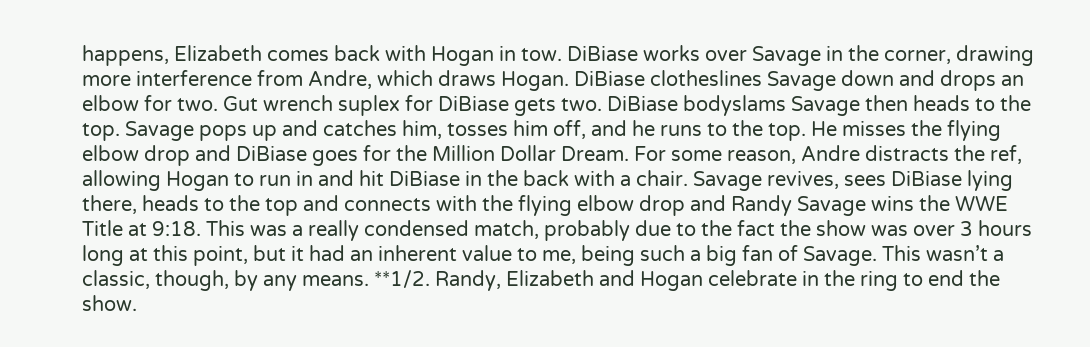happens, Elizabeth comes back with Hogan in tow. DiBiase works over Savage in the corner, drawing more interference from Andre, which draws Hogan. DiBiase clotheslines Savage down and drops an elbow for two. Gut wrench suplex for DiBiase gets two. DiBiase bodyslams Savage then heads to the top. Savage pops up and catches him, tosses him off, and he runs to the top. He misses the flying elbow drop and DiBiase goes for the Million Dollar Dream. For some reason, Andre distracts the ref, allowing Hogan to run in and hit DiBiase in the back with a chair. Savage revives, sees DiBiase lying there, heads to the top and connects with the flying elbow drop and Randy Savage wins the WWE Title at 9:18. This was a really condensed match, probably due to the fact the show was over 3 hours long at this point, but it had an inherent value to me, being such a big fan of Savage. This wasn’t a classic, though, by any means. **1/2. Randy, Elizabeth and Hogan celebrate in the ring to end the show.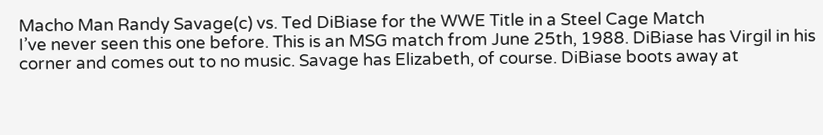Macho Man Randy Savage(c) vs. Ted DiBiase for the WWE Title in a Steel Cage Match
I’ve never seen this one before. This is an MSG match from June 25th, 1988. DiBiase has Virgil in his corner and comes out to no music. Savage has Elizabeth, of course. DiBiase boots away at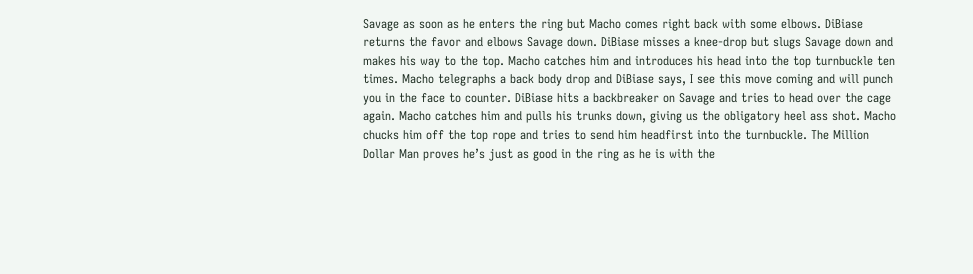Savage as soon as he enters the ring but Macho comes right back with some elbows. DiBiase returns the favor and elbows Savage down. DiBiase misses a knee-drop but slugs Savage down and makes his way to the top. Macho catches him and introduces his head into the top turnbuckle ten times. Macho telegraphs a back body drop and DiBiase says, I see this move coming and will punch you in the face to counter. DiBiase hits a backbreaker on Savage and tries to head over the cage again. Macho catches him and pulls his trunks down, giving us the obligatory heel ass shot. Macho chucks him off the top rope and tries to send him headfirst into the turnbuckle. The Million Dollar Man proves he’s just as good in the ring as he is with the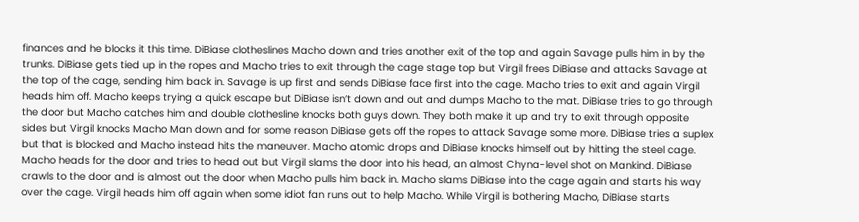finances and he blocks it this time. DiBiase clotheslines Macho down and tries another exit of the top and again Savage pulls him in by the trunks. DiBiase gets tied up in the ropes and Macho tries to exit through the cage stage top but Virgil frees DiBiase and attacks Savage at the top of the cage, sending him back in. Savage is up first and sends DiBiase face first into the cage. Macho tries to exit and again Virgil heads him off. Macho keeps trying a quick escape but DiBiase isn’t down and out and dumps Macho to the mat. DiBiase tries to go through the door but Macho catches him and double clothesline knocks both guys down. They both make it up and try to exit through opposite sides but Virgil knocks Macho Man down and for some reason DiBiase gets off the ropes to attack Savage some more. DiBiase tries a suplex but that is blocked and Macho instead hits the maneuver. Macho atomic drops and DiBiase knocks himself out by hitting the steel cage. Macho heads for the door and tries to head out but Virgil slams the door into his head, an almost Chyna-level shot on Mankind. DiBiase crawls to the door and is almost out the door when Macho pulls him back in. Macho slams DiBiase into the cage again and starts his way over the cage. Virgil heads him off again when some idiot fan runs out to help Macho. While Virgil is bothering Macho, DiBiase starts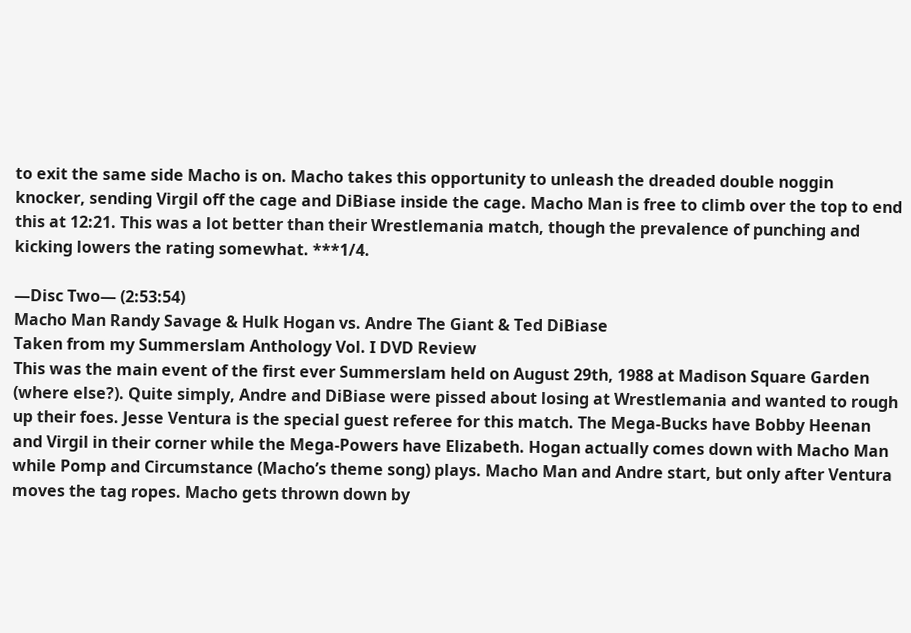to exit the same side Macho is on. Macho takes this opportunity to unleash the dreaded double noggin knocker, sending Virgil off the cage and DiBiase inside the cage. Macho Man is free to climb over the top to end this at 12:21. This was a lot better than their Wrestlemania match, though the prevalence of punching and kicking lowers the rating somewhat. ***1/4.

—Disc Two— (2:53:54)
Macho Man Randy Savage & Hulk Hogan vs. Andre The Giant & Ted DiBiase
Taken from my Summerslam Anthology Vol. I DVD Review
This was the main event of the first ever Summerslam held on August 29th, 1988 at Madison Square Garden (where else?). Quite simply, Andre and DiBiase were pissed about losing at Wrestlemania and wanted to rough up their foes. Jesse Ventura is the special guest referee for this match. The Mega-Bucks have Bobby Heenan and Virgil in their corner while the Mega-Powers have Elizabeth. Hogan actually comes down with Macho Man while Pomp and Circumstance (Macho’s theme song) plays. Macho Man and Andre start, but only after Ventura moves the tag ropes. Macho gets thrown down by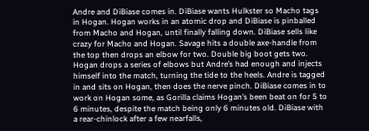Andre and DiBiase comes in. DiBiase wants Hulkster so Macho tags in Hogan. Hogan works in an atomic drop and DiBiase is pinballed from Macho and Hogan, until finally falling down. DiBiase sells like crazy for Macho and Hogan. Savage hits a double axe-handle from the top then drops an elbow for two. Double big boot gets two. Hogan drops a series of elbows but Andre’s had enough and injects himself into the match, turning the tide to the heels. Andre is tagged in and sits on Hogan, then does the nerve pinch. DiBiase comes in to work on Hogan some, as Gorilla claims Hogan’s been beat on for 5 to 6 minutes, despite the match being only 6 minutes old. DiBiase with a rear-chinlock after a few nearfalls,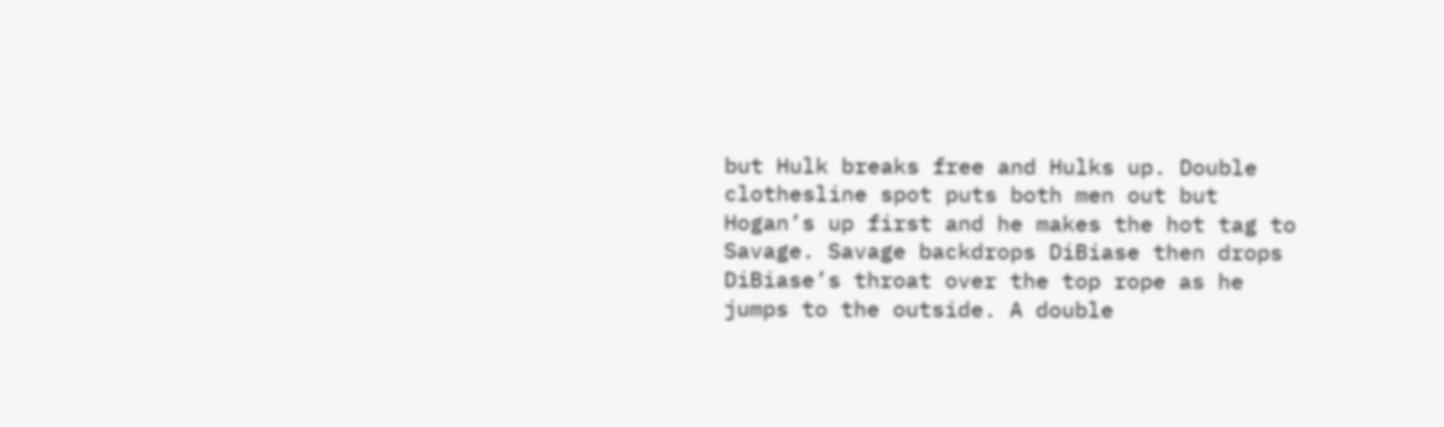but Hulk breaks free and Hulks up. Double clothesline spot puts both men out but Hogan’s up first and he makes the hot tag to Savage. Savage backdrops DiBiase then drops DiBiase’s throat over the top rope as he jumps to the outside. A double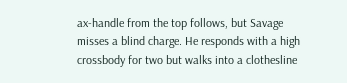ax-handle from the top follows, but Savage misses a blind charge. He responds with a high crossbody for two but walks into a clothesline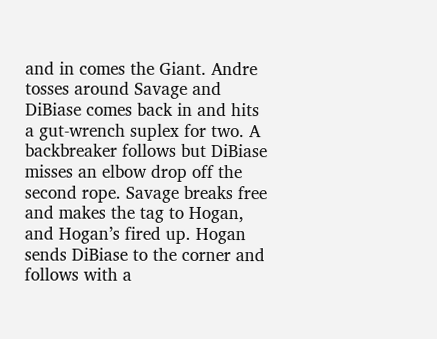and in comes the Giant. Andre tosses around Savage and DiBiase comes back in and hits a gut-wrench suplex for two. A backbreaker follows but DiBiase misses an elbow drop off the second rope. Savage breaks free and makes the tag to Hogan, and Hogan’s fired up. Hogan sends DiBiase to the corner and follows with a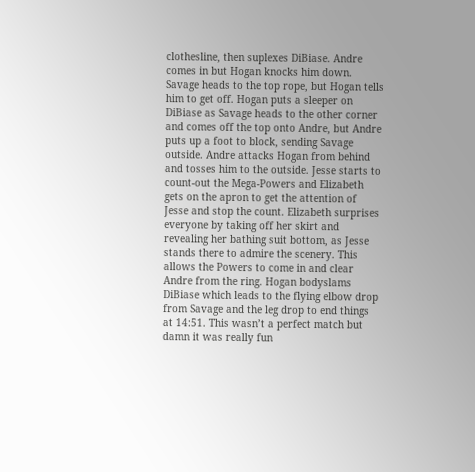clothesline, then suplexes DiBiase. Andre comes in but Hogan knocks him down. Savage heads to the top rope, but Hogan tells him to get off. Hogan puts a sleeper on DiBiase as Savage heads to the other corner and comes off the top onto Andre, but Andre puts up a foot to block, sending Savage outside. Andre attacks Hogan from behind and tosses him to the outside. Jesse starts to count-out the Mega-Powers and Elizabeth gets on the apron to get the attention of Jesse and stop the count. Elizabeth surprises everyone by taking off her skirt and revealing her bathing suit bottom, as Jesse stands there to admire the scenery. This allows the Powers to come in and clear Andre from the ring. Hogan bodyslams DiBiase which leads to the flying elbow drop from Savage and the leg drop to end things at 14:51. This wasn’t a perfect match but damn it was really fun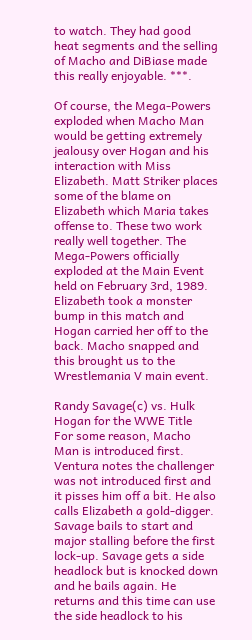to watch. They had good heat segments and the selling of Macho and DiBiase made this really enjoyable. ***.

Of course, the Mega-Powers exploded when Macho Man would be getting extremely jealousy over Hogan and his interaction with Miss Elizabeth. Matt Striker places some of the blame on Elizabeth which Maria takes offense to. These two work really well together. The Mega-Powers officially exploded at the Main Event held on February 3rd, 1989. Elizabeth took a monster bump in this match and Hogan carried her off to the back. Macho snapped and this brought us to the Wrestlemania V main event.

Randy Savage(c) vs. Hulk Hogan for the WWE Title
For some reason, Macho Man is introduced first. Ventura notes the challenger was not introduced first and it pisses him off a bit. He also calls Elizabeth a gold-digger. Savage bails to start and major stalling before the first lock-up. Savage gets a side headlock but is knocked down and he bails again. He returns and this time can use the side headlock to his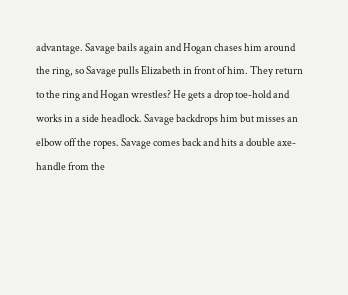advantage. Savage bails again and Hogan chases him around the ring, so Savage pulls Elizabeth in front of him. They return to the ring and Hogan wrestles? He gets a drop toe-hold and works in a side headlock. Savage backdrops him but misses an elbow off the ropes. Savage comes back and hits a double axe-handle from the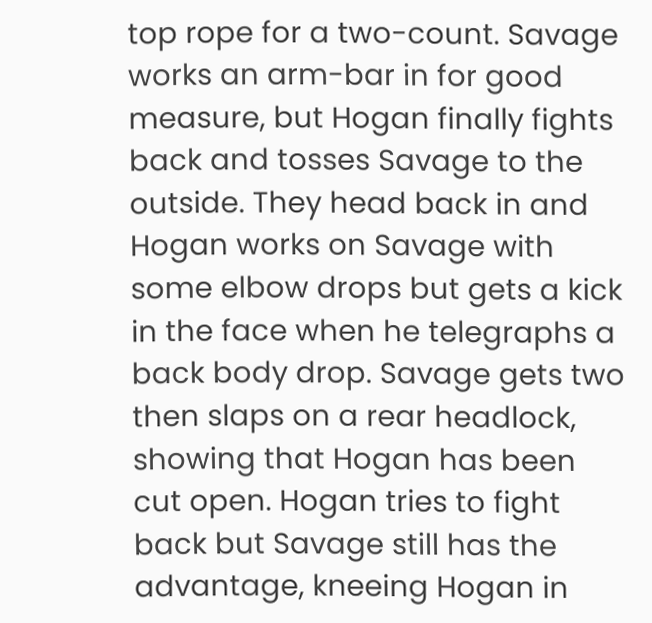top rope for a two-count. Savage works an arm-bar in for good measure, but Hogan finally fights back and tosses Savage to the outside. They head back in and Hogan works on Savage with some elbow drops but gets a kick in the face when he telegraphs a back body drop. Savage gets two then slaps on a rear headlock, showing that Hogan has been cut open. Hogan tries to fight back but Savage still has the advantage, kneeing Hogan in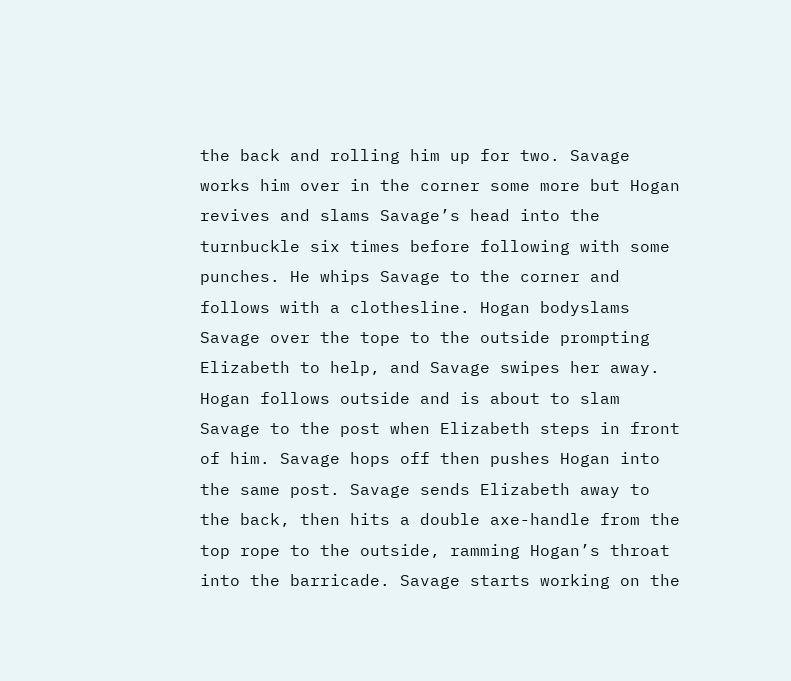the back and rolling him up for two. Savage works him over in the corner some more but Hogan revives and slams Savage’s head into the turnbuckle six times before following with some punches. He whips Savage to the corner and follows with a clothesline. Hogan bodyslams Savage over the tope to the outside prompting Elizabeth to help, and Savage swipes her away. Hogan follows outside and is about to slam Savage to the post when Elizabeth steps in front of him. Savage hops off then pushes Hogan into the same post. Savage sends Elizabeth away to the back, then hits a double axe-handle from the top rope to the outside, ramming Hogan’s throat into the barricade. Savage starts working on the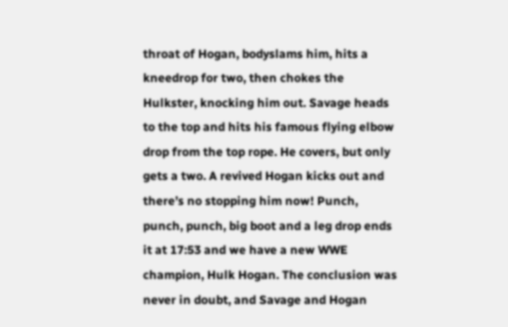throat of Hogan, bodyslams him, hits a kneedrop for two, then chokes the Hulkster, knocking him out. Savage heads to the top and hits his famous flying elbow drop from the top rope. He covers, but only gets a two. A revived Hogan kicks out and there’s no stopping him now! Punch, punch, punch, big boot and a leg drop ends it at 17:53 and we have a new WWE champion, Hulk Hogan. The conclusion was never in doubt, and Savage and Hogan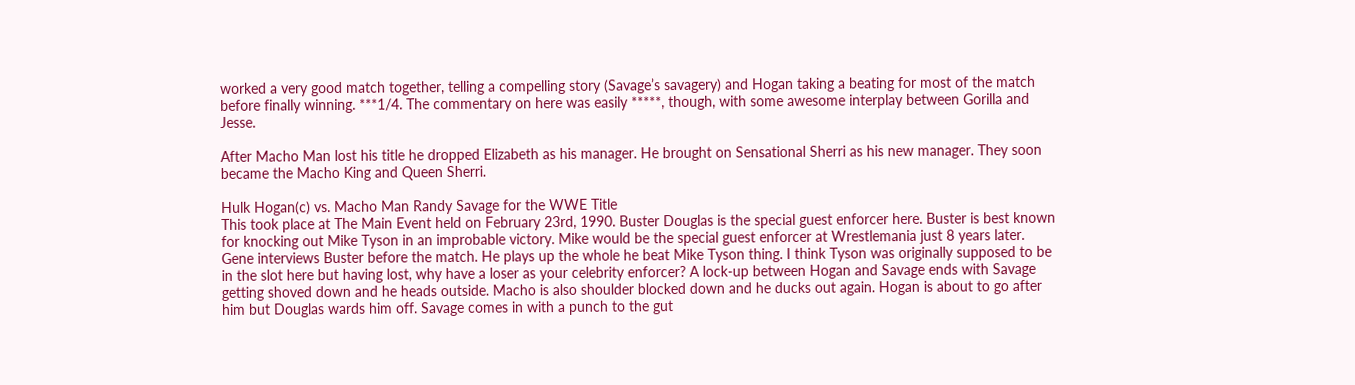worked a very good match together, telling a compelling story (Savage’s savagery) and Hogan taking a beating for most of the match before finally winning. ***1/4. The commentary on here was easily *****, though, with some awesome interplay between Gorilla and Jesse.

After Macho Man lost his title he dropped Elizabeth as his manager. He brought on Sensational Sherri as his new manager. They soon became the Macho King and Queen Sherri.

Hulk Hogan(c) vs. Macho Man Randy Savage for the WWE Title
This took place at The Main Event held on February 23rd, 1990. Buster Douglas is the special guest enforcer here. Buster is best known for knocking out Mike Tyson in an improbable victory. Mike would be the special guest enforcer at Wrestlemania just 8 years later. Gene interviews Buster before the match. He plays up the whole he beat Mike Tyson thing. I think Tyson was originally supposed to be in the slot here but having lost, why have a loser as your celebrity enforcer? A lock-up between Hogan and Savage ends with Savage getting shoved down and he heads outside. Macho is also shoulder blocked down and he ducks out again. Hogan is about to go after him but Douglas wards him off. Savage comes in with a punch to the gut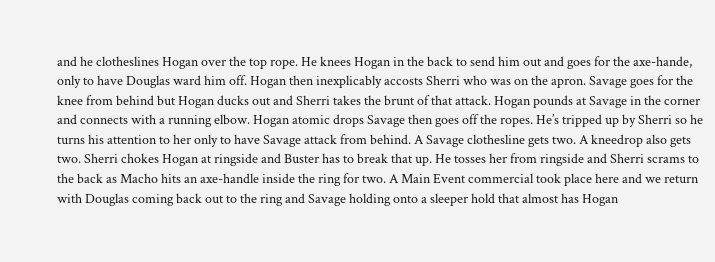and he clotheslines Hogan over the top rope. He knees Hogan in the back to send him out and goes for the axe-hande, only to have Douglas ward him off. Hogan then inexplicably accosts Sherri who was on the apron. Savage goes for the knee from behind but Hogan ducks out and Sherri takes the brunt of that attack. Hogan pounds at Savage in the corner and connects with a running elbow. Hogan atomic drops Savage then goes off the ropes. He’s tripped up by Sherri so he turns his attention to her only to have Savage attack from behind. A Savage clothesline gets two. A kneedrop also gets two. Sherri chokes Hogan at ringside and Buster has to break that up. He tosses her from ringside and Sherri scrams to the back as Macho hits an axe-handle inside the ring for two. A Main Event commercial took place here and we return with Douglas coming back out to the ring and Savage holding onto a sleeper hold that almost has Hogan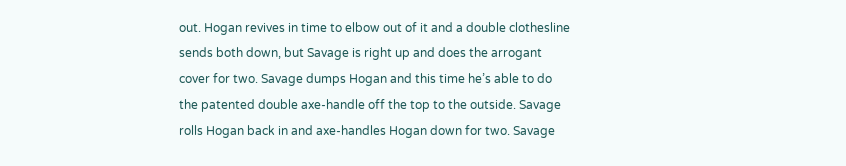out. Hogan revives in time to elbow out of it and a double clothesline sends both down, but Savage is right up and does the arrogant cover for two. Savage dumps Hogan and this time he’s able to do the patented double axe-handle off the top to the outside. Savage rolls Hogan back in and axe-handles Hogan down for two. Savage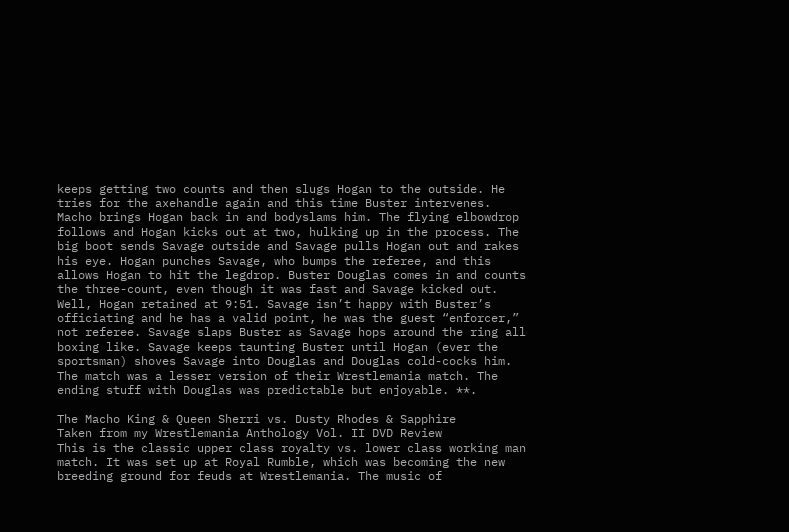keeps getting two counts and then slugs Hogan to the outside. He tries for the axehandle again and this time Buster intervenes. Macho brings Hogan back in and bodyslams him. The flying elbowdrop follows and Hogan kicks out at two, hulking up in the process. The big boot sends Savage outside and Savage pulls Hogan out and rakes his eye. Hogan punches Savage, who bumps the referee, and this allows Hogan to hit the legdrop. Buster Douglas comes in and counts the three-count, even though it was fast and Savage kicked out. Well, Hogan retained at 9:51. Savage isn’t happy with Buster’s officiating and he has a valid point, he was the guest “enforcer,” not referee. Savage slaps Buster as Savage hops around the ring all boxing like. Savage keeps taunting Buster until Hogan (ever the sportsman) shoves Savage into Douglas and Douglas cold-cocks him. The match was a lesser version of their Wrestlemania match. The ending stuff with Douglas was predictable but enjoyable. **.

The Macho King & Queen Sherri vs. Dusty Rhodes & Sapphire
Taken from my Wrestlemania Anthology Vol. II DVD Review
This is the classic upper class royalty vs. lower class working man match. It was set up at Royal Rumble, which was becoming the new breeding ground for feuds at Wrestlemania. The music of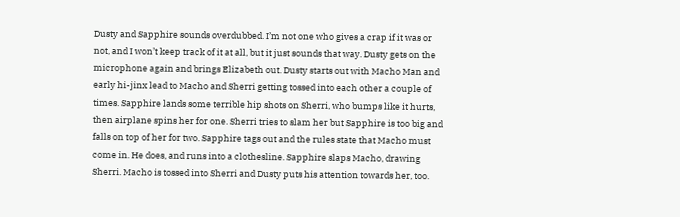Dusty and Sapphire sounds overdubbed. I’m not one who gives a crap if it was or not, and I won’t keep track of it at all, but it just sounds that way. Dusty gets on the microphone again and brings Elizabeth out. Dusty starts out with Macho Man and early hi-jinx lead to Macho and Sherri getting tossed into each other a couple of times. Sapphire lands some terrible hip shots on Sherri, who bumps like it hurts, then airplane spins her for one. Sherri tries to slam her but Sapphire is too big and falls on top of her for two. Sapphire tags out and the rules state that Macho must come in. He does, and runs into a clothesline. Sapphire slaps Macho, drawing Sherri. Macho is tossed into Sherri and Dusty puts his attention towards her, too.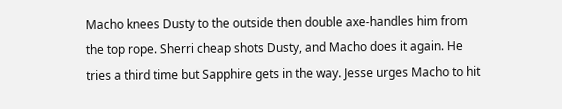Macho knees Dusty to the outside then double axe-handles him from the top rope. Sherri cheap shots Dusty, and Macho does it again. He tries a third time but Sapphire gets in the way. Jesse urges Macho to hit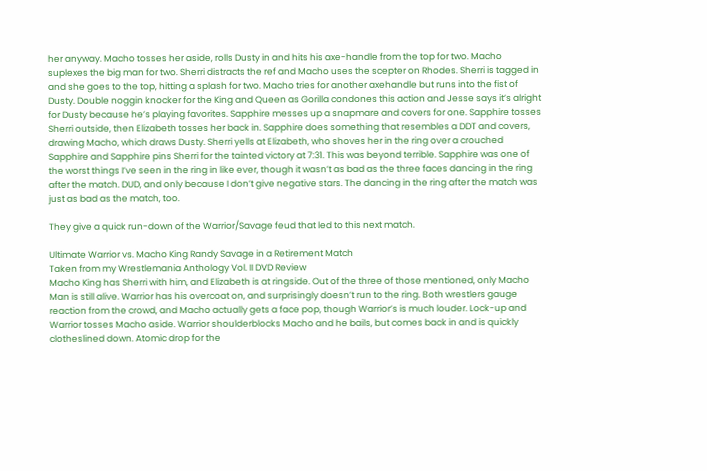her anyway. Macho tosses her aside, rolls Dusty in and hits his axe-handle from the top for two. Macho suplexes the big man for two. Sherri distracts the ref and Macho uses the scepter on Rhodes. Sherri is tagged in and she goes to the top, hitting a splash for two. Macho tries for another axehandle but runs into the fist of Dusty. Double noggin knocker for the King and Queen as Gorilla condones this action and Jesse says it’s alright for Dusty because he’s playing favorites. Sapphire messes up a snapmare and covers for one. Sapphire tosses Sherri outside, then Elizabeth tosses her back in. Sapphire does something that resembles a DDT and covers, drawing Macho, which draws Dusty. Sherri yells at Elizabeth, who shoves her in the ring over a crouched Sapphire and Sapphire pins Sherri for the tainted victory at 7:31. This was beyond terrible. Sapphire was one of the worst things I’ve seen in the ring in like ever, though it wasn’t as bad as the three faces dancing in the ring after the match. DUD, and only because I don’t give negative stars. The dancing in the ring after the match was just as bad as the match, too.

They give a quick run-down of the Warrior/Savage feud that led to this next match.

Ultimate Warrior vs. Macho King Randy Savage in a Retirement Match
Taken from my Wrestlemania Anthology Vol. II DVD Review
Macho King has Sherri with him, and Elizabeth is at ringside. Out of the three of those mentioned, only Macho Man is still alive. Warrior has his overcoat on, and surprisingly doesn’t run to the ring. Both wrestlers gauge reaction from the crowd, and Macho actually gets a face pop, though Warrior’s is much louder. Lock-up and Warrior tosses Macho aside. Warrior shoulderblocks Macho and he bails, but comes back in and is quickly clotheslined down. Atomic drop for the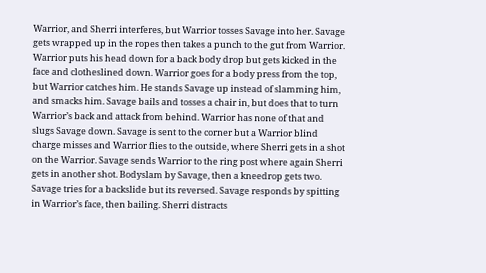Warrior, and Sherri interferes, but Warrior tosses Savage into her. Savage gets wrapped up in the ropes then takes a punch to the gut from Warrior. Warrior puts his head down for a back body drop but gets kicked in the face and clotheslined down. Warrior goes for a body press from the top, but Warrior catches him. He stands Savage up instead of slamming him, and smacks him. Savage bails and tosses a chair in, but does that to turn Warrior’s back and attack from behind. Warrior has none of that and slugs Savage down. Savage is sent to the corner but a Warrior blind charge misses and Warrior flies to the outside, where Sherri gets in a shot on the Warrior. Savage sends Warrior to the ring post where again Sherri gets in another shot. Bodyslam by Savage, then a kneedrop gets two. Savage tries for a backslide but its reversed. Savage responds by spitting in Warrior’s face, then bailing. Sherri distracts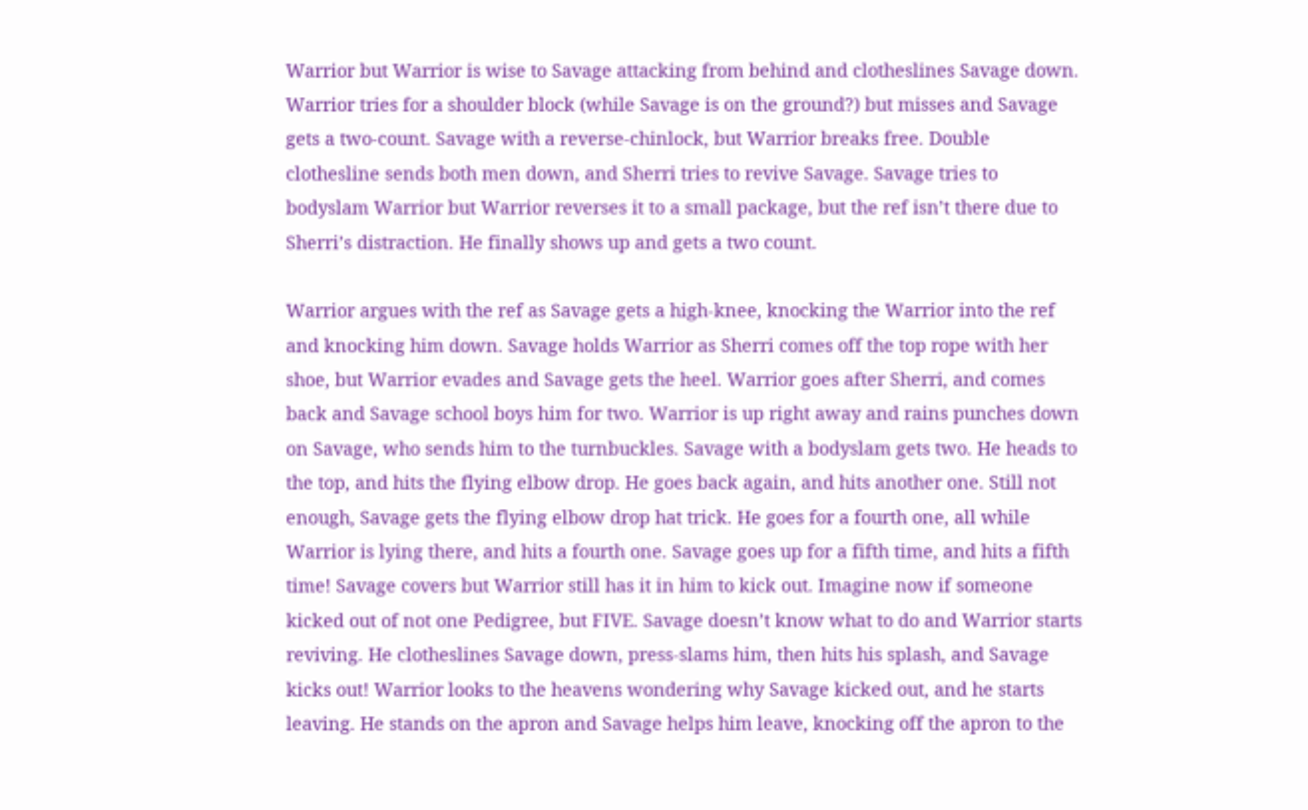Warrior but Warrior is wise to Savage attacking from behind and clotheslines Savage down. Warrior tries for a shoulder block (while Savage is on the ground?) but misses and Savage gets a two-count. Savage with a reverse-chinlock, but Warrior breaks free. Double clothesline sends both men down, and Sherri tries to revive Savage. Savage tries to bodyslam Warrior but Warrior reverses it to a small package, but the ref isn’t there due to Sherri’s distraction. He finally shows up and gets a two count.

Warrior argues with the ref as Savage gets a high-knee, knocking the Warrior into the ref and knocking him down. Savage holds Warrior as Sherri comes off the top rope with her shoe, but Warrior evades and Savage gets the heel. Warrior goes after Sherri, and comes back and Savage school boys him for two. Warrior is up right away and rains punches down on Savage, who sends him to the turnbuckles. Savage with a bodyslam gets two. He heads to the top, and hits the flying elbow drop. He goes back again, and hits another one. Still not enough, Savage gets the flying elbow drop hat trick. He goes for a fourth one, all while Warrior is lying there, and hits a fourth one. Savage goes up for a fifth time, and hits a fifth time! Savage covers but Warrior still has it in him to kick out. Imagine now if someone kicked out of not one Pedigree, but FIVE. Savage doesn’t know what to do and Warrior starts reviving. He clotheslines Savage down, press-slams him, then hits his splash, and Savage kicks out! Warrior looks to the heavens wondering why Savage kicked out, and he starts leaving. He stands on the apron and Savage helps him leave, knocking off the apron to the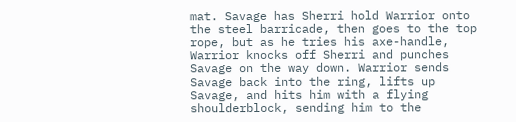mat. Savage has Sherri hold Warrior onto the steel barricade, then goes to the top rope, but as he tries his axe-handle, Warrior knocks off Sherri and punches Savage on the way down. Warrior sends Savage back into the ring, lifts up Savage, and hits him with a flying shoulderblock, sending him to the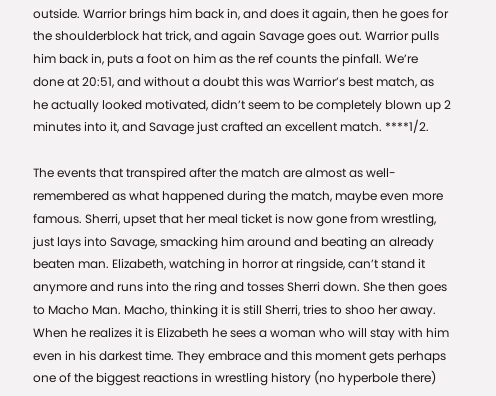outside. Warrior brings him back in, and does it again, then he goes for the shoulderblock hat trick, and again Savage goes out. Warrior pulls him back in, puts a foot on him as the ref counts the pinfall. We’re done at 20:51, and without a doubt this was Warrior’s best match, as he actually looked motivated, didn’t seem to be completely blown up 2 minutes into it, and Savage just crafted an excellent match. ****1/2.

The events that transpired after the match are almost as well-remembered as what happened during the match, maybe even more famous. Sherri, upset that her meal ticket is now gone from wrestling, just lays into Savage, smacking him around and beating an already beaten man. Elizabeth, watching in horror at ringside, can’t stand it anymore and runs into the ring and tosses Sherri down. She then goes to Macho Man. Macho, thinking it is still Sherri, tries to shoo her away. When he realizes it is Elizabeth he sees a woman who will stay with him even in his darkest time. They embrace and this moment gets perhaps one of the biggest reactions in wrestling history (no hyperbole there)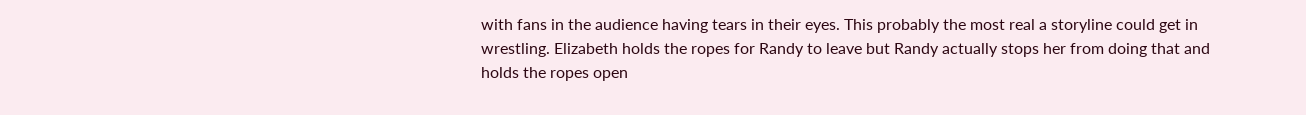with fans in the audience having tears in their eyes. This probably the most real a storyline could get in wrestling. Elizabeth holds the ropes for Randy to leave but Randy actually stops her from doing that and holds the ropes open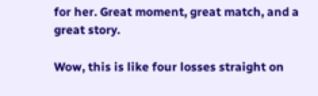for her. Great moment, great match, and a great story.

Wow, this is like four losses straight on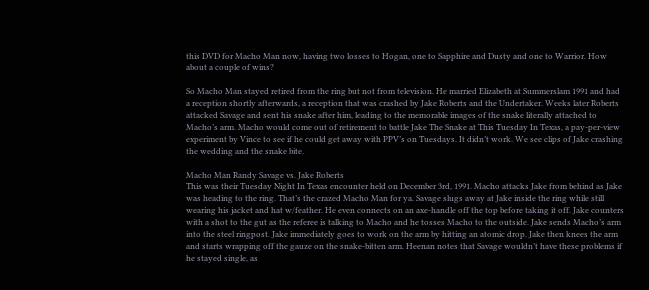this DVD for Macho Man now, having two losses to Hogan, one to Sapphire and Dusty and one to Warrior. How about a couple of wins?

So Macho Man stayed retired from the ring but not from television. He married Elizabeth at Summerslam 1991 and had a reception shortly afterwards, a reception that was crashed by Jake Roberts and the Undertaker. Weeks later Roberts attacked Savage and sent his snake after him, leading to the memorable images of the snake literally attached to Macho’s arm. Macho would come out of retirement to battle Jake The Snake at This Tuesday In Texas, a pay-per-view experiment by Vince to see if he could get away with PPV’s on Tuesdays. It didn’t work. We see clips of Jake crashing the wedding and the snake bite.

Macho Man Randy Savage vs. Jake Roberts
This was their Tuesday Night In Texas encounter held on December 3rd, 1991. Macho attacks Jake from behind as Jake was heading to the ring. That’s the crazed Macho Man for ya. Savage slugs away at Jake inside the ring while still wearing his jacket and hat w/feather. He even connects on an axe-handle off the top before taking it off. Jake counters with a shot to the gut as the referee is talking to Macho and he tosses Macho to the outside. Jake sends Macho’s arm into the steel ringpost. Jake immediately goes to work on the arm by hitting an atomic drop. Jake then knees the arm and starts wrapping off the gauze on the snake-bitten arm. Heenan notes that Savage wouldn’t have these problems if he stayed single, as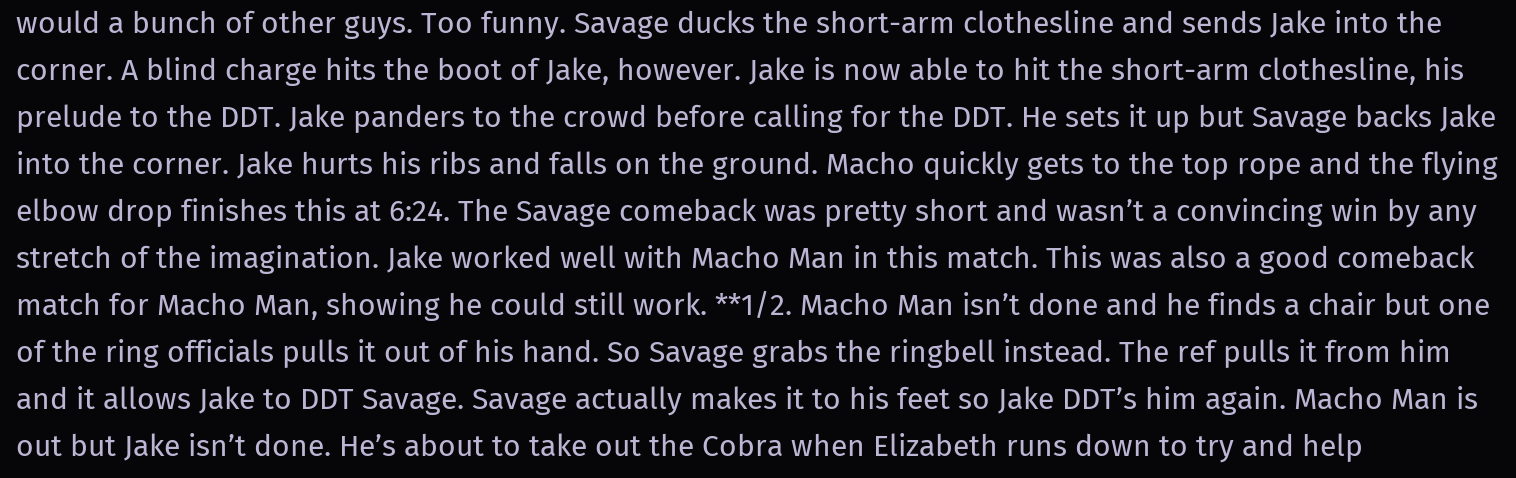would a bunch of other guys. Too funny. Savage ducks the short-arm clothesline and sends Jake into the corner. A blind charge hits the boot of Jake, however. Jake is now able to hit the short-arm clothesline, his prelude to the DDT. Jake panders to the crowd before calling for the DDT. He sets it up but Savage backs Jake into the corner. Jake hurts his ribs and falls on the ground. Macho quickly gets to the top rope and the flying elbow drop finishes this at 6:24. The Savage comeback was pretty short and wasn’t a convincing win by any stretch of the imagination. Jake worked well with Macho Man in this match. This was also a good comeback match for Macho Man, showing he could still work. **1/2. Macho Man isn’t done and he finds a chair but one of the ring officials pulls it out of his hand. So Savage grabs the ringbell instead. The ref pulls it from him and it allows Jake to DDT Savage. Savage actually makes it to his feet so Jake DDT’s him again. Macho Man is out but Jake isn’t done. He’s about to take out the Cobra when Elizabeth runs down to try and help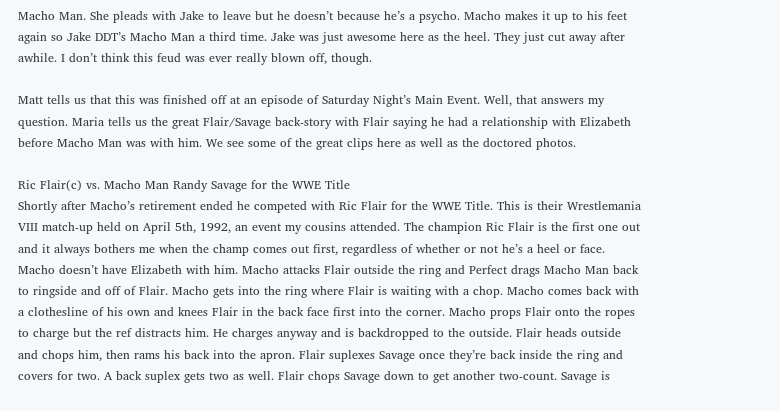Macho Man. She pleads with Jake to leave but he doesn’t because he’s a psycho. Macho makes it up to his feet again so Jake DDT’s Macho Man a third time. Jake was just awesome here as the heel. They just cut away after awhile. I don’t think this feud was ever really blown off, though.

Matt tells us that this was finished off at an episode of Saturday Night’s Main Event. Well, that answers my question. Maria tells us the great Flair/Savage back-story with Flair saying he had a relationship with Elizabeth before Macho Man was with him. We see some of the great clips here as well as the doctored photos.

Ric Flair(c) vs. Macho Man Randy Savage for the WWE Title
Shortly after Macho’s retirement ended he competed with Ric Flair for the WWE Title. This is their Wrestlemania VIII match-up held on April 5th, 1992, an event my cousins attended. The champion Ric Flair is the first one out and it always bothers me when the champ comes out first, regardless of whether or not he’s a heel or face. Macho doesn’t have Elizabeth with him. Macho attacks Flair outside the ring and Perfect drags Macho Man back to ringside and off of Flair. Macho gets into the ring where Flair is waiting with a chop. Macho comes back with a clothesline of his own and knees Flair in the back face first into the corner. Macho props Flair onto the ropes to charge but the ref distracts him. He charges anyway and is backdropped to the outside. Flair heads outside and chops him, then rams his back into the apron. Flair suplexes Savage once they’re back inside the ring and covers for two. A back suplex gets two as well. Flair chops Savage down to get another two-count. Savage is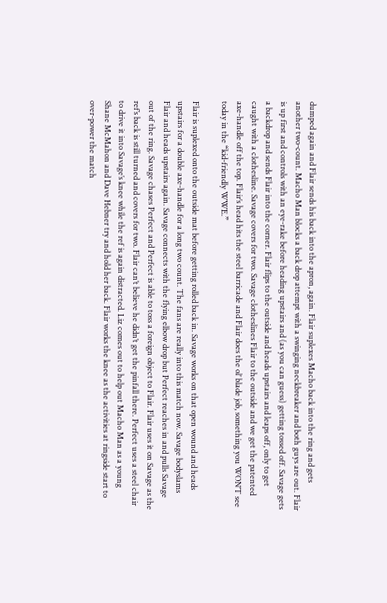dumped again and Flair sends his back into the apron, again. Flair suplexes Macho back into the ring and gets another two-count. Macho Man blocks a back drop attempt with a swinging neckbreaker and both guys are out. Flair is up first and controls with an eye-rake before heading upstairs and (as you can guess) getting tossed off. Savage gets a backdrop and sends Flair into the corner. Flair flips to the outside and heads upstairs and leaps off, only to get caught with a clothesline. Savage covers for two. Savage clotheslines Flair to the outside and we get the patented axe-handle off the top. Flair’s head hits the steel barricade and Flair does the ol’ blade job, something you WON’T see today in the “kid-friendly WWE.”

Flair is suplexed onto the outside mat before getting rolled back in. Savage works on that open wound and heads upstairs for a double axe-handle for a long two count. The fans are really into this match now. Savage bodyslams Flair and heads upstairs again. Savage connects with the flying elbow drop but Perfect reaches in and pulls Savage out of the ring. Savage chases Perfect and Perfect is able to toss a foreign object to Flair. Flair uses it on Savage as the ref’s back is still turned and covers for two. Flair can’t believe he didn’t get the pinfall there. Perfect uses a steel chair to drive it into Savage’s knee while the ref is again distracted. Liz comes out to help out Macho Man as a young Shane McMahon and Dave Hebner try and hold her back. Flair works the knee as the activities at ringside start to over-power the match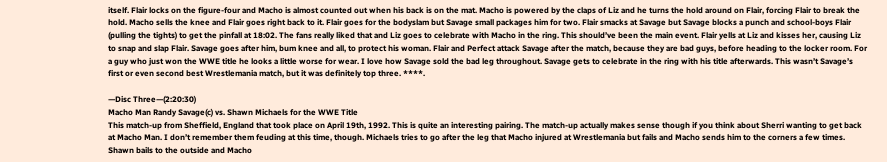itself. Flair locks on the figure-four and Macho is almost counted out when his back is on the mat. Macho is powered by the claps of Liz and he turns the hold around on Flair, forcing Flair to break the hold. Macho sells the knee and Flair goes right back to it. Flair goes for the bodyslam but Savage small packages him for two. Flair smacks at Savage but Savage blocks a punch and school-boys Flair (pulling the tights) to get the pinfall at 18:02. The fans really liked that and Liz goes to celebrate with Macho in the ring. This should’ve been the main event. Flair yells at Liz and kisses her, causing Liz to snap and slap Flair. Savage goes after him, bum knee and all, to protect his woman. Flair and Perfect attack Savage after the match, because they are bad guys, before heading to the locker room. For a guy who just won the WWE title he looks a little worse for wear. I love how Savage sold the bad leg throughout. Savage gets to celebrate in the ring with his title afterwards. This wasn’t Savage’s first or even second best Wrestlemania match, but it was definitely top three. ****.

—Disc Three—(2:20:30)
Macho Man Randy Savage(c) vs. Shawn Michaels for the WWE Title
This match-up from Sheffield, England that took place on April 19th, 1992. This is quite an interesting pairing. The match-up actually makes sense though if you think about Sherri wanting to get back at Macho Man. I don’t remember them feuding at this time, though. Michaels tries to go after the leg that Macho injured at Wrestlemania but fails and Macho sends him to the corners a few times. Shawn bails to the outside and Macho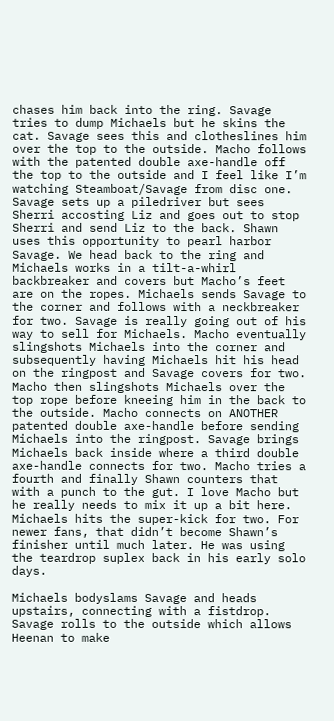chases him back into the ring. Savage tries to dump Michaels but he skins the cat. Savage sees this and clotheslines him over the top to the outside. Macho follows with the patented double axe-handle off the top to the outside and I feel like I’m watching Steamboat/Savage from disc one. Savage sets up a piledriver but sees Sherri accosting Liz and goes out to stop Sherri and send Liz to the back. Shawn uses this opportunity to pearl harbor Savage. We head back to the ring and Michaels works in a tilt-a-whirl backbreaker and covers but Macho’s feet are on the ropes. Michaels sends Savage to the corner and follows with a neckbreaker for two. Savage is really going out of his way to sell for Michaels. Macho eventually slingshots Michaels into the corner and subsequently having Michaels hit his head on the ringpost and Savage covers for two. Macho then slingshots Michaels over the top rope before kneeing him in the back to the outside. Macho connects on ANOTHER patented double axe-handle before sending Michaels into the ringpost. Savage brings Michaels back inside where a third double axe-handle connects for two. Macho tries a fourth and finally Shawn counters that with a punch to the gut. I love Macho but he really needs to mix it up a bit here. Michaels hits the super-kick for two. For newer fans, that didn’t become Shawn’s finisher until much later. He was using the teardrop suplex back in his early solo days.

Michaels bodyslams Savage and heads upstairs, connecting with a fistdrop. Savage rolls to the outside which allows Heenan to make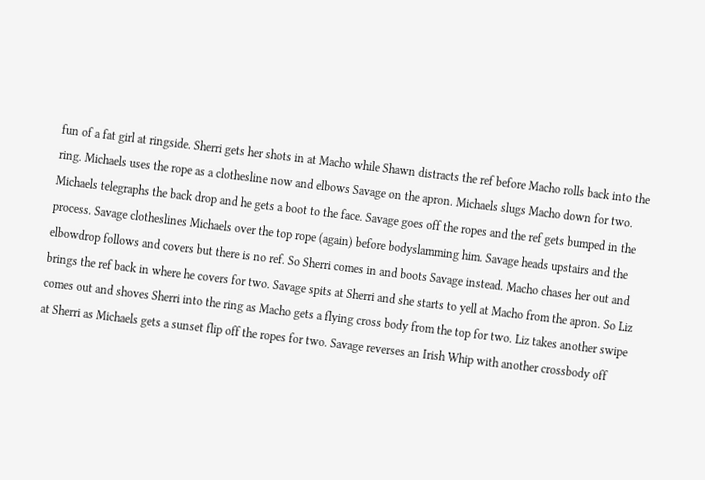fun of a fat girl at ringside. Sherri gets her shots in at Macho while Shawn distracts the ref before Macho rolls back into the ring. Michaels uses the rope as a clothesline now and elbows Savage on the apron. Michaels slugs Macho down for two. Michaels telegraphs the back drop and he gets a boot to the face. Savage goes off the ropes and the ref gets bumped in the process. Savage clotheslines Michaels over the top rope (again) before bodyslamming him. Savage heads upstairs and the elbowdrop follows and covers but there is no ref. So Sherri comes in and boots Savage instead. Macho chases her out and brings the ref back in where he covers for two. Savage spits at Sherri and she starts to yell at Macho from the apron. So Liz comes out and shoves Sherri into the ring as Macho gets a flying cross body from the top for two. Liz takes another swipe at Sherri as Michaels gets a sunset flip off the ropes for two. Savage reverses an Irish Whip with another crossbody off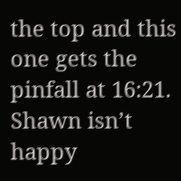the top and this one gets the pinfall at 16:21. Shawn isn’t happy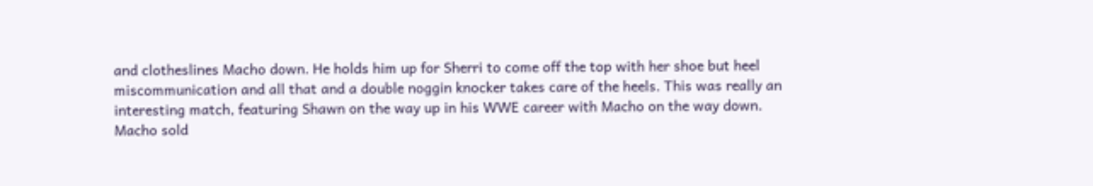and clotheslines Macho down. He holds him up for Sherri to come off the top with her shoe but heel miscommunication and all that and a double noggin knocker takes care of the heels. This was really an interesting match, featuring Shawn on the way up in his WWE career with Macho on the way down. Macho sold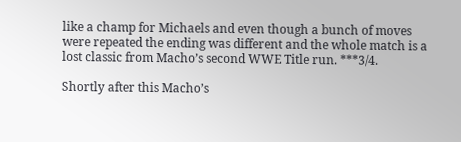like a champ for Michaels and even though a bunch of moves were repeated the ending was different and the whole match is a lost classic from Macho’s second WWE Title run. ***3/4.

Shortly after this Macho’s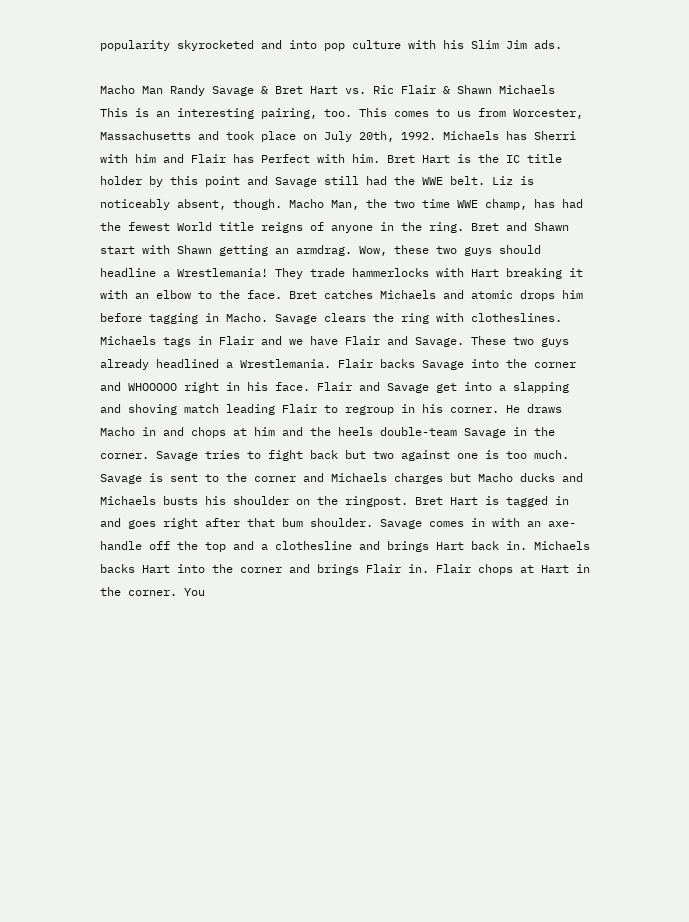popularity skyrocketed and into pop culture with his Slim Jim ads.

Macho Man Randy Savage & Bret Hart vs. Ric Flair & Shawn Michaels
This is an interesting pairing, too. This comes to us from Worcester, Massachusetts and took place on July 20th, 1992. Michaels has Sherri with him and Flair has Perfect with him. Bret Hart is the IC title holder by this point and Savage still had the WWE belt. Liz is noticeably absent, though. Macho Man, the two time WWE champ, has had the fewest World title reigns of anyone in the ring. Bret and Shawn start with Shawn getting an armdrag. Wow, these two guys should headline a Wrestlemania! They trade hammerlocks with Hart breaking it with an elbow to the face. Bret catches Michaels and atomic drops him before tagging in Macho. Savage clears the ring with clotheslines. Michaels tags in Flair and we have Flair and Savage. These two guys already headlined a Wrestlemania. Flair backs Savage into the corner and WHOOOOO right in his face. Flair and Savage get into a slapping and shoving match leading Flair to regroup in his corner. He draws Macho in and chops at him and the heels double-team Savage in the corner. Savage tries to fight back but two against one is too much. Savage is sent to the corner and Michaels charges but Macho ducks and Michaels busts his shoulder on the ringpost. Bret Hart is tagged in and goes right after that bum shoulder. Savage comes in with an axe-handle off the top and a clothesline and brings Hart back in. Michaels backs Hart into the corner and brings Flair in. Flair chops at Hart in the corner. You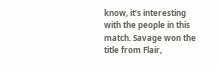know, it’s interesting with the people in this match. Savage won the title from Flair,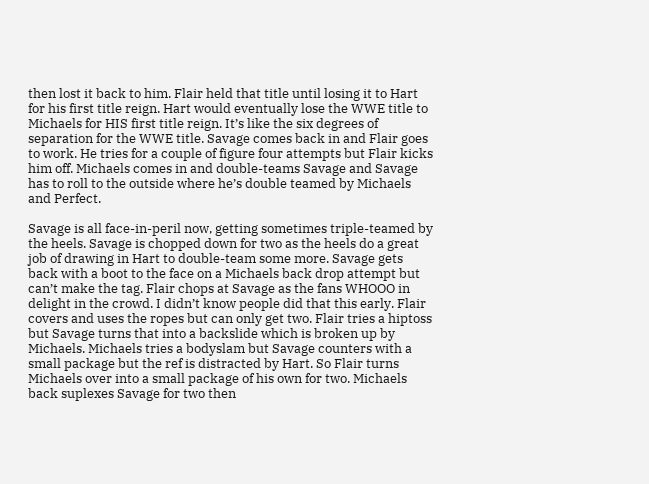then lost it back to him. Flair held that title until losing it to Hart for his first title reign. Hart would eventually lose the WWE title to Michaels for HIS first title reign. It’s like the six degrees of separation for the WWE title. Savage comes back in and Flair goes to work. He tries for a couple of figure four attempts but Flair kicks him off. Michaels comes in and double-teams Savage and Savage has to roll to the outside where he’s double teamed by Michaels and Perfect.

Savage is all face-in-peril now, getting sometimes triple-teamed by the heels. Savage is chopped down for two as the heels do a great job of drawing in Hart to double-team some more. Savage gets back with a boot to the face on a Michaels back drop attempt but can’t make the tag. Flair chops at Savage as the fans WHOOO in delight in the crowd. I didn’t know people did that this early. Flair covers and uses the ropes but can only get two. Flair tries a hiptoss but Savage turns that into a backslide which is broken up by Michaels. Michaels tries a bodyslam but Savage counters with a small package but the ref is distracted by Hart. So Flair turns Michaels over into a small package of his own for two. Michaels back suplexes Savage for two then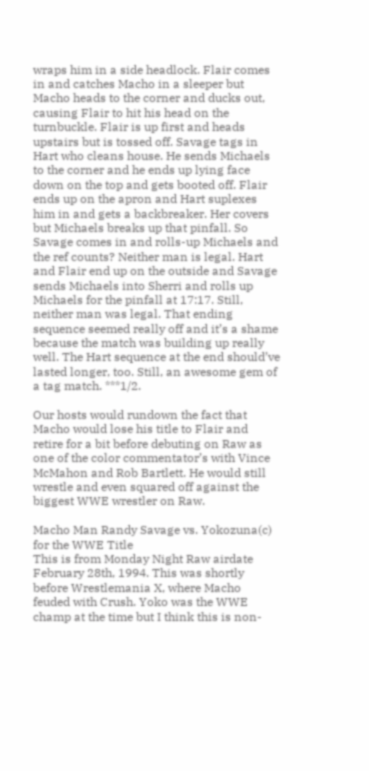wraps him in a side headlock. Flair comes in and catches Macho in a sleeper but Macho heads to the corner and ducks out, causing Flair to hit his head on the turnbuckle. Flair is up first and heads upstairs but is tossed off. Savage tags in Hart who cleans house. He sends Michaels to the corner and he ends up lying face down on the top and gets booted off. Flair ends up on the apron and Hart suplexes him in and gets a backbreaker. Her covers but Michaels breaks up that pinfall. So Savage comes in and rolls-up Michaels and the ref counts? Neither man is legal. Hart and Flair end up on the outside and Savage sends Michaels into Sherri and rolls up Michaels for the pinfall at 17:17. Still, neither man was legal. That ending sequence seemed really off and it’s a shame because the match was building up really well. The Hart sequence at the end should’ve lasted longer, too. Still, an awesome gem of a tag match. ***1/2.

Our hosts would rundown the fact that Macho would lose his title to Flair and retire for a bit before debuting on Raw as one of the color commentator’s with Vince McMahon and Rob Bartlett. He would still wrestle and even squared off against the biggest WWE wrestler on Raw.

Macho Man Randy Savage vs. Yokozuna(c) for the WWE Title
This is from Monday Night Raw airdate February 28th, 1994. This was shortly before Wrestlemania X, where Macho feuded with Crush. Yoko was the WWE champ at the time but I think this is non-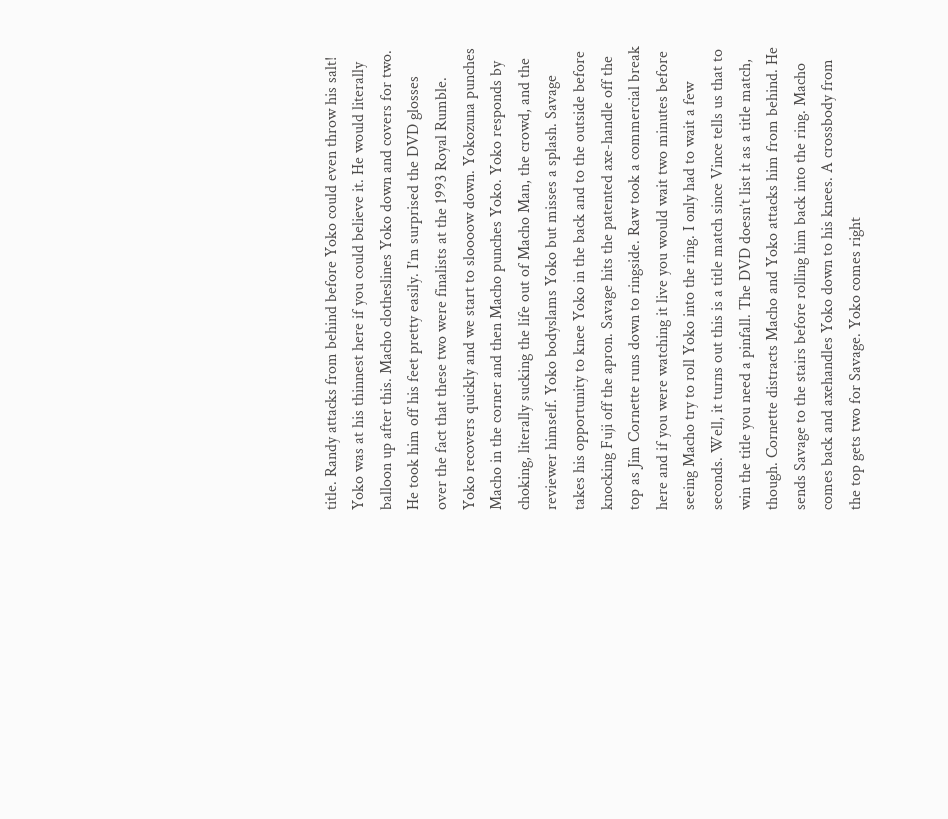title. Randy attacks from behind before Yoko could even throw his salt! Yoko was at his thinnest here if you could believe it. He would literally balloon up after this. Macho clotheslines Yoko down and covers for two. He took him off his feet pretty easily. I’m surprised the DVD glosses over the fact that these two were finalists at the 1993 Royal Rumble. Yoko recovers quickly and we start to sloooow down. Yokozuna punches Macho in the corner and then Macho punches Yoko. Yoko responds by choking, literally sucking the life out of Macho Man, the crowd, and the reviewer himself. Yoko bodyslams Yoko but misses a splash. Savage takes his opportunity to knee Yoko in the back and to the outside before knocking Fuji off the apron. Savage hits the patented axe-handle off the top as Jim Cornette runs down to ringside. Raw took a commercial break here and if you were watching it live you would wait two minutes before seeing Macho try to roll Yoko into the ring. I only had to wait a few seconds. Well, it turns out this is a title match since Vince tells us that to win the title you need a pinfall. The DVD doesn’t list it as a title match, though. Cornette distracts Macho and Yoko attacks him from behind. He sends Savage to the stairs before rolling him back into the ring. Macho comes back and axehandles Yoko down to his knees. A crossbody from the top gets two for Savage. Yoko comes right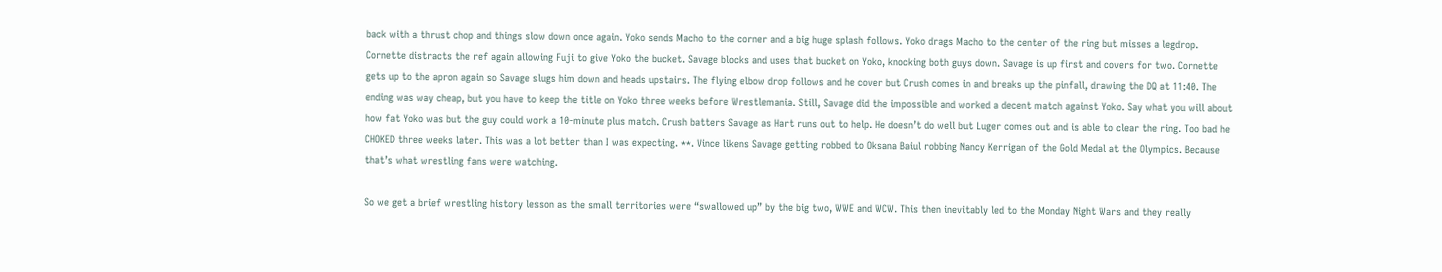back with a thrust chop and things slow down once again. Yoko sends Macho to the corner and a big huge splash follows. Yoko drags Macho to the center of the ring but misses a legdrop. Cornette distracts the ref again allowing Fuji to give Yoko the bucket. Savage blocks and uses that bucket on Yoko, knocking both guys down. Savage is up first and covers for two. Cornette gets up to the apron again so Savage slugs him down and heads upstairs. The flying elbow drop follows and he cover but Crush comes in and breaks up the pinfall, drawing the DQ at 11:40. The ending was way cheap, but you have to keep the title on Yoko three weeks before Wrestlemania. Still, Savage did the impossible and worked a decent match against Yoko. Say what you will about how fat Yoko was but the guy could work a 10-minute plus match. Crush batters Savage as Hart runs out to help. He doesn’t do well but Luger comes out and is able to clear the ring. Too bad he CHOKED three weeks later. This was a lot better than I was expecting. **. Vince likens Savage getting robbed to Oksana Baiul robbing Nancy Kerrigan of the Gold Medal at the Olympics. Because that’s what wrestling fans were watching.

So we get a brief wrestling history lesson as the small territories were “swallowed up” by the big two, WWE and WCW. This then inevitably led to the Monday Night Wars and they really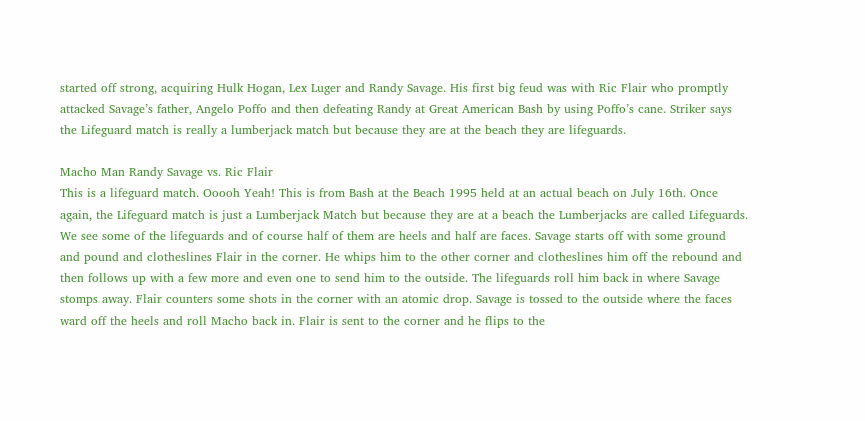started off strong, acquiring Hulk Hogan, Lex Luger and Randy Savage. His first big feud was with Ric Flair who promptly attacked Savage’s father, Angelo Poffo and then defeating Randy at Great American Bash by using Poffo’s cane. Striker says the Lifeguard match is really a lumberjack match but because they are at the beach they are lifeguards.

Macho Man Randy Savage vs. Ric Flair
This is a lifeguard match. Ooooh Yeah! This is from Bash at the Beach 1995 held at an actual beach on July 16th. Once again, the Lifeguard match is just a Lumberjack Match but because they are at a beach the Lumberjacks are called Lifeguards. We see some of the lifeguards and of course half of them are heels and half are faces. Savage starts off with some ground and pound and clotheslines Flair in the corner. He whips him to the other corner and clotheslines him off the rebound and then follows up with a few more and even one to send him to the outside. The lifeguards roll him back in where Savage stomps away. Flair counters some shots in the corner with an atomic drop. Savage is tossed to the outside where the faces ward off the heels and roll Macho back in. Flair is sent to the corner and he flips to the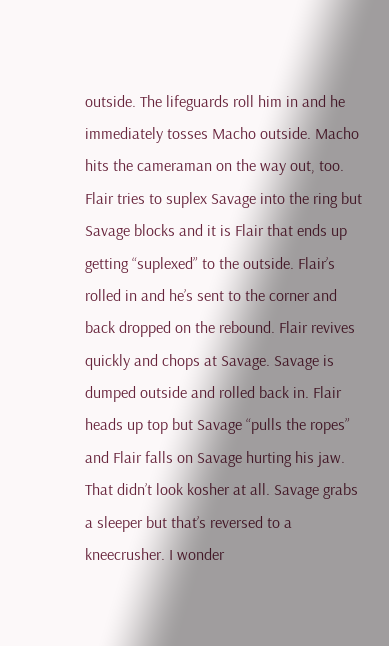outside. The lifeguards roll him in and he immediately tosses Macho outside. Macho hits the cameraman on the way out, too. Flair tries to suplex Savage into the ring but Savage blocks and it is Flair that ends up getting “suplexed” to the outside. Flair’s rolled in and he’s sent to the corner and back dropped on the rebound. Flair revives quickly and chops at Savage. Savage is dumped outside and rolled back in. Flair heads up top but Savage “pulls the ropes” and Flair falls on Savage hurting his jaw. That didn’t look kosher at all. Savage grabs a sleeper but that’s reversed to a kneecrusher. I wonder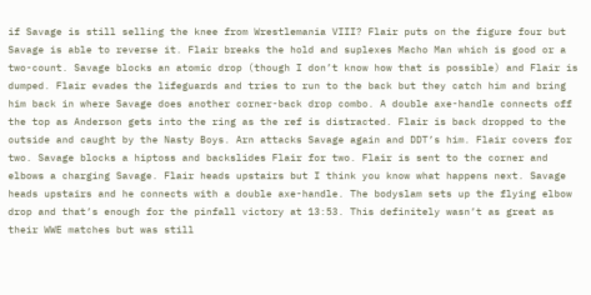if Savage is still selling the knee from Wrestlemania VIII? Flair puts on the figure four but Savage is able to reverse it. Flair breaks the hold and suplexes Macho Man which is good or a two-count. Savage blocks an atomic drop (though I don’t know how that is possible) and Flair is dumped. Flair evades the lifeguards and tries to run to the back but they catch him and bring him back in where Savage does another corner-back drop combo. A double axe-handle connects off the top as Anderson gets into the ring as the ref is distracted. Flair is back dropped to the outside and caught by the Nasty Boys. Arn attacks Savage again and DDT’s him. Flair covers for two. Savage blocks a hiptoss and backslides Flair for two. Flair is sent to the corner and elbows a charging Savage. Flair heads upstairs but I think you know what happens next. Savage heads upstairs and he connects with a double axe-handle. The bodyslam sets up the flying elbow drop and that’s enough for the pinfall victory at 13:53. This definitely wasn’t as great as their WWE matches but was still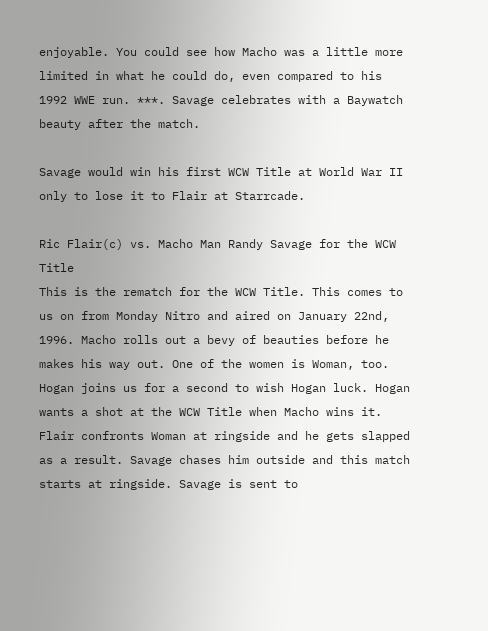enjoyable. You could see how Macho was a little more limited in what he could do, even compared to his 1992 WWE run. ***. Savage celebrates with a Baywatch beauty after the match.

Savage would win his first WCW Title at World War II only to lose it to Flair at Starrcade.

Ric Flair(c) vs. Macho Man Randy Savage for the WCW Title
This is the rematch for the WCW Title. This comes to us on from Monday Nitro and aired on January 22nd, 1996. Macho rolls out a bevy of beauties before he makes his way out. One of the women is Woman, too. Hogan joins us for a second to wish Hogan luck. Hogan wants a shot at the WCW Title when Macho wins it. Flair confronts Woman at ringside and he gets slapped as a result. Savage chases him outside and this match starts at ringside. Savage is sent to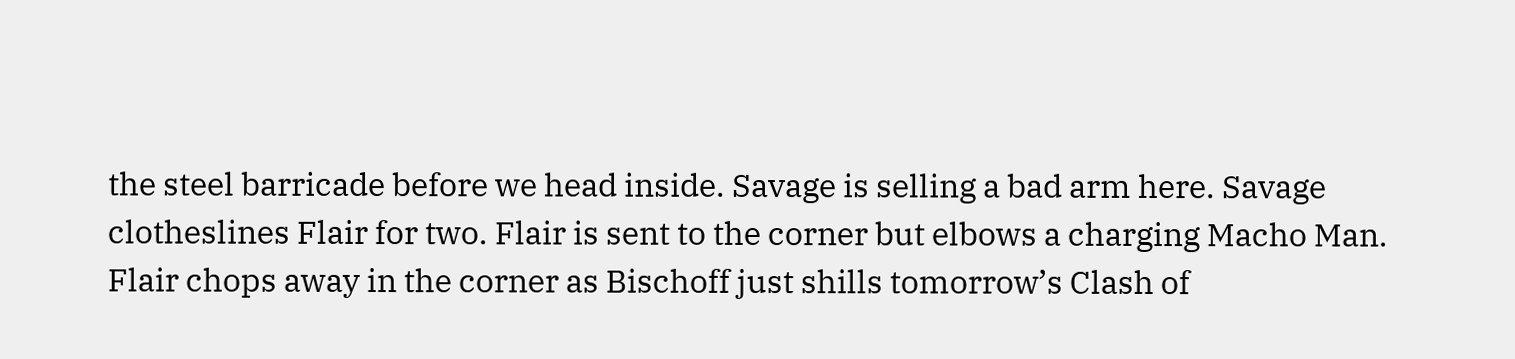the steel barricade before we head inside. Savage is selling a bad arm here. Savage clotheslines Flair for two. Flair is sent to the corner but elbows a charging Macho Man. Flair chops away in the corner as Bischoff just shills tomorrow’s Clash of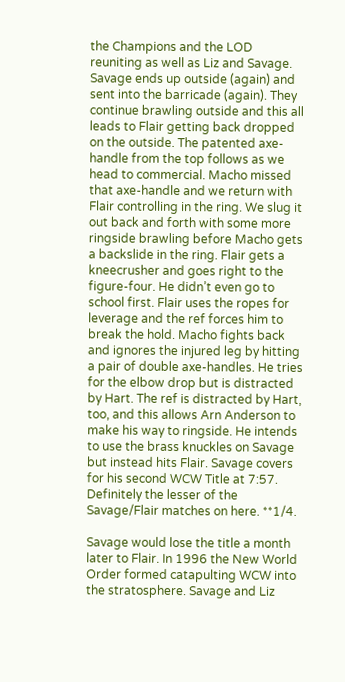the Champions and the LOD reuniting as well as Liz and Savage. Savage ends up outside (again) and sent into the barricade (again). They continue brawling outside and this all leads to Flair getting back dropped on the outside. The patented axe-handle from the top follows as we head to commercial. Macho missed that axe-handle and we return with Flair controlling in the ring. We slug it out back and forth with some more ringside brawling before Macho gets a backslide in the ring. Flair gets a kneecrusher and goes right to the figure-four. He didn’t even go to school first. Flair uses the ropes for leverage and the ref forces him to break the hold. Macho fights back and ignores the injured leg by hitting a pair of double axe-handles. He tries for the elbow drop but is distracted by Hart. The ref is distracted by Hart, too, and this allows Arn Anderson to make his way to ringside. He intends to use the brass knuckles on Savage but instead hits Flair. Savage covers for his second WCW Title at 7:57. Definitely the lesser of the Savage/Flair matches on here. **1/4.

Savage would lose the title a month later to Flair. In 1996 the New World Order formed catapulting WCW into the stratosphere. Savage and Liz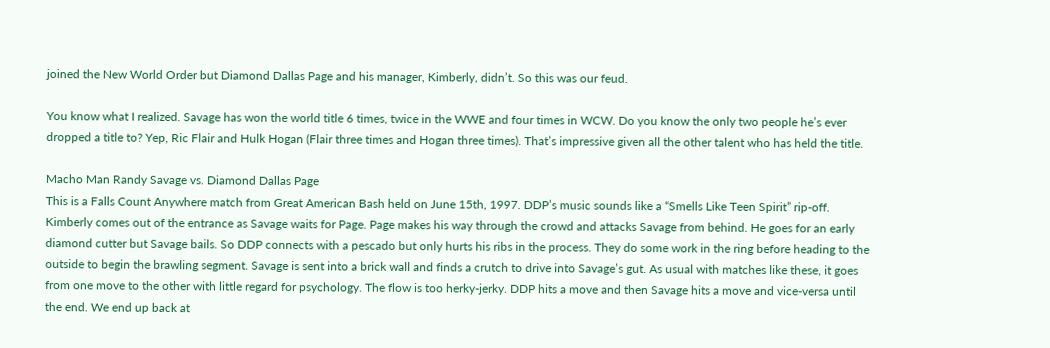joined the New World Order but Diamond Dallas Page and his manager, Kimberly, didn’t. So this was our feud.

You know what I realized. Savage has won the world title 6 times, twice in the WWE and four times in WCW. Do you know the only two people he’s ever dropped a title to? Yep, Ric Flair and Hulk Hogan (Flair three times and Hogan three times). That’s impressive given all the other talent who has held the title.

Macho Man Randy Savage vs. Diamond Dallas Page
This is a Falls Count Anywhere match from Great American Bash held on June 15th, 1997. DDP’s music sounds like a “Smells Like Teen Spirit” rip-off. Kimberly comes out of the entrance as Savage waits for Page. Page makes his way through the crowd and attacks Savage from behind. He goes for an early diamond cutter but Savage bails. So DDP connects with a pescado but only hurts his ribs in the process. They do some work in the ring before heading to the outside to begin the brawling segment. Savage is sent into a brick wall and finds a crutch to drive into Savage’s gut. As usual with matches like these, it goes from one move to the other with little regard for psychology. The flow is too herky-jerky. DDP hits a move and then Savage hits a move and vice-versa until the end. We end up back at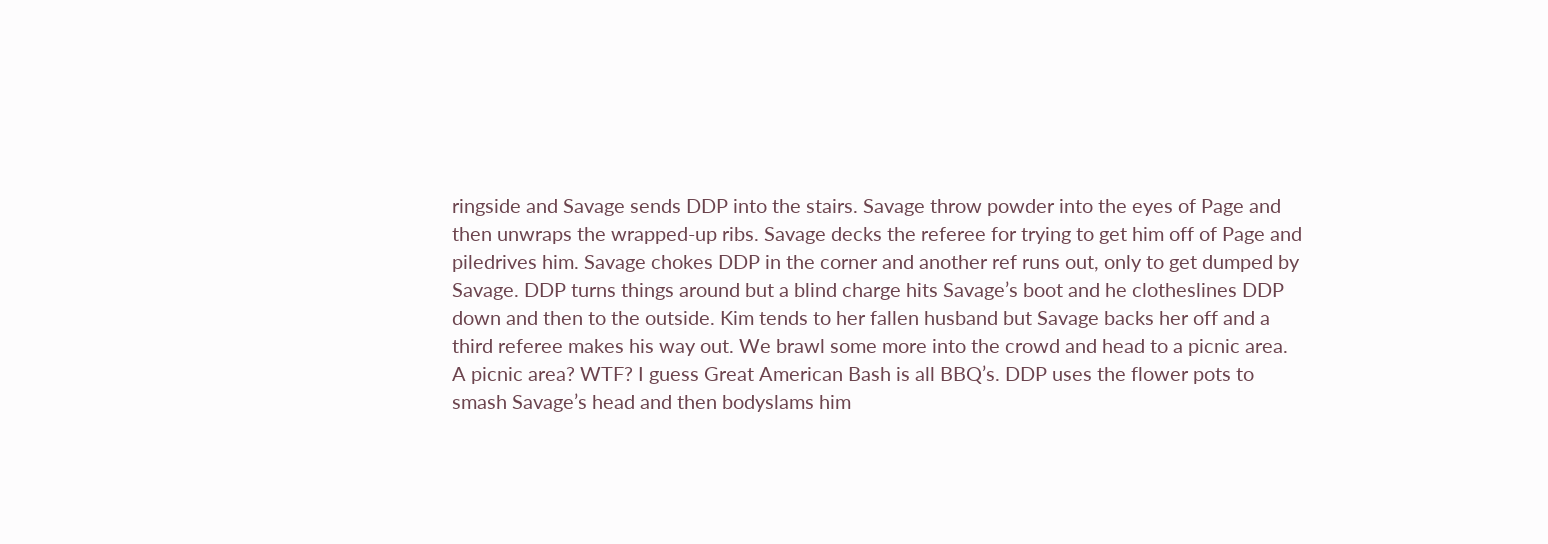ringside and Savage sends DDP into the stairs. Savage throw powder into the eyes of Page and then unwraps the wrapped-up ribs. Savage decks the referee for trying to get him off of Page and piledrives him. Savage chokes DDP in the corner and another ref runs out, only to get dumped by Savage. DDP turns things around but a blind charge hits Savage’s boot and he clotheslines DDP down and then to the outside. Kim tends to her fallen husband but Savage backs her off and a third referee makes his way out. We brawl some more into the crowd and head to a picnic area. A picnic area? WTF? I guess Great American Bash is all BBQ’s. DDP uses the flower pots to smash Savage’s head and then bodyslams him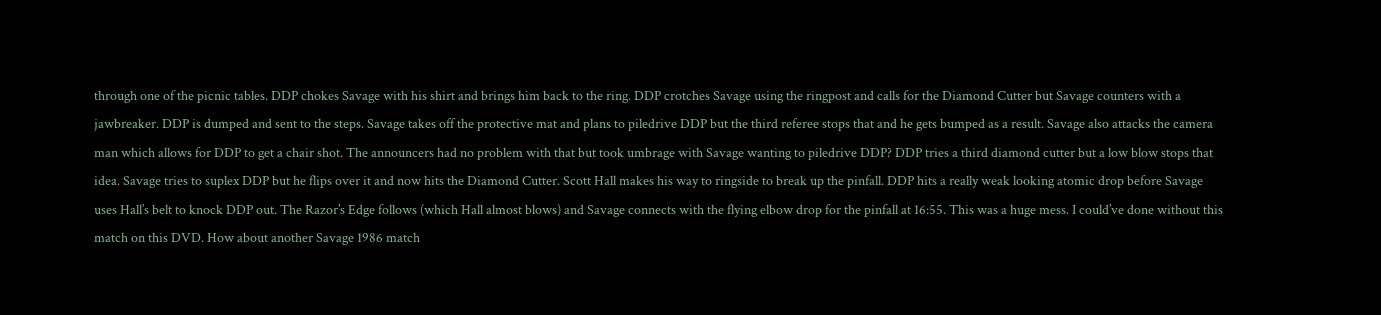through one of the picnic tables. DDP chokes Savage with his shirt and brings him back to the ring. DDP crotches Savage using the ringpost and calls for the Diamond Cutter but Savage counters with a jawbreaker. DDP is dumped and sent to the steps. Savage takes off the protective mat and plans to piledrive DDP but the third referee stops that and he gets bumped as a result. Savage also attacks the camera man which allows for DDP to get a chair shot. The announcers had no problem with that but took umbrage with Savage wanting to piledrive DDP? DDP tries a third diamond cutter but a low blow stops that idea. Savage tries to suplex DDP but he flips over it and now hits the Diamond Cutter. Scott Hall makes his way to ringside to break up the pinfall. DDP hits a really weak looking atomic drop before Savage uses Hall’s belt to knock DDP out. The Razor’s Edge follows (which Hall almost blows) and Savage connects with the flying elbow drop for the pinfall at 16:55. This was a huge mess. I could’ve done without this match on this DVD. How about another Savage 1986 match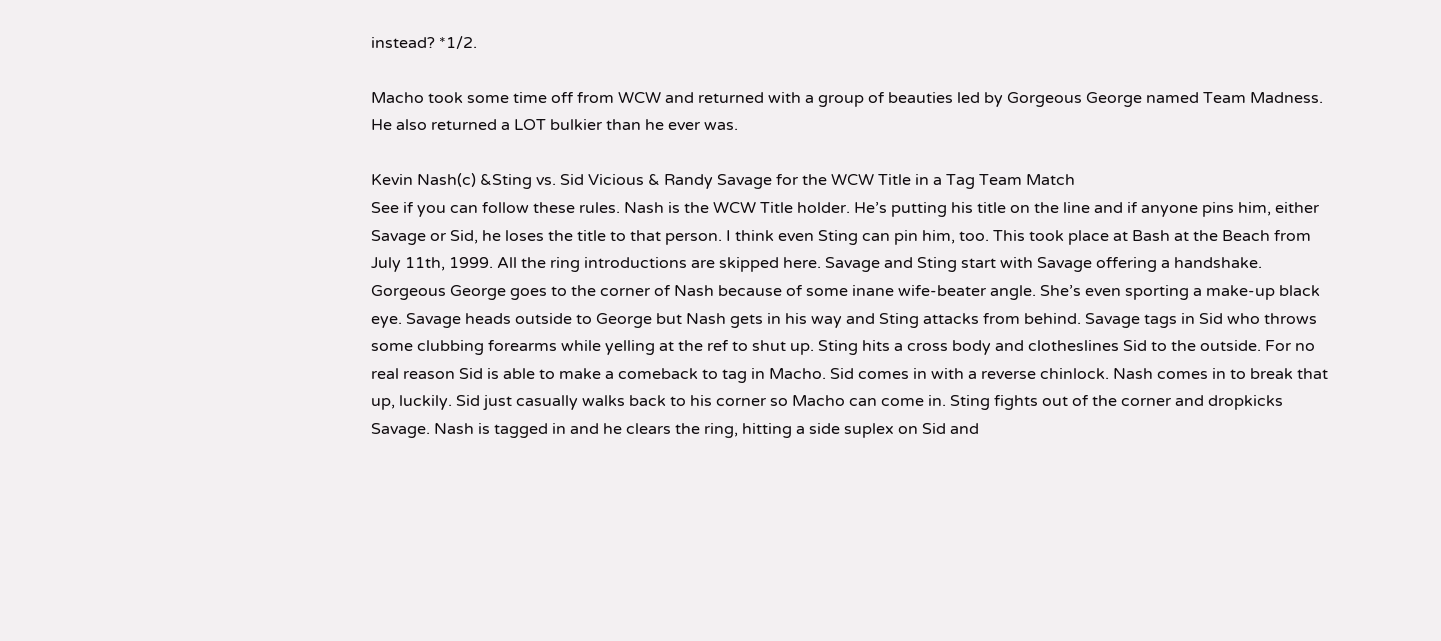instead? *1/2.

Macho took some time off from WCW and returned with a group of beauties led by Gorgeous George named Team Madness. He also returned a LOT bulkier than he ever was.

Kevin Nash(c) &Sting vs. Sid Vicious & Randy Savage for the WCW Title in a Tag Team Match
See if you can follow these rules. Nash is the WCW Title holder. He’s putting his title on the line and if anyone pins him, either Savage or Sid, he loses the title to that person. I think even Sting can pin him, too. This took place at Bash at the Beach from July 11th, 1999. All the ring introductions are skipped here. Savage and Sting start with Savage offering a handshake. Gorgeous George goes to the corner of Nash because of some inane wife-beater angle. She’s even sporting a make-up black eye. Savage heads outside to George but Nash gets in his way and Sting attacks from behind. Savage tags in Sid who throws some clubbing forearms while yelling at the ref to shut up. Sting hits a cross body and clotheslines Sid to the outside. For no real reason Sid is able to make a comeback to tag in Macho. Sid comes in with a reverse chinlock. Nash comes in to break that up, luckily. Sid just casually walks back to his corner so Macho can come in. Sting fights out of the corner and dropkicks Savage. Nash is tagged in and he clears the ring, hitting a side suplex on Sid and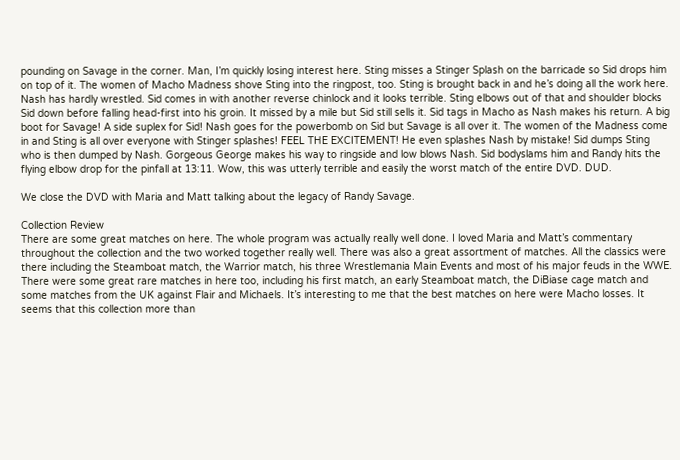pounding on Savage in the corner. Man, I’m quickly losing interest here. Sting misses a Stinger Splash on the barricade so Sid drops him on top of it. The women of Macho Madness shove Sting into the ringpost, too. Sting is brought back in and he’s doing all the work here. Nash has hardly wrestled. Sid comes in with another reverse chinlock and it looks terrible. Sting elbows out of that and shoulder blocks Sid down before falling head-first into his groin. It missed by a mile but Sid still sells it. Sid tags in Macho as Nash makes his return. A big boot for Savage! A side suplex for Sid! Nash goes for the powerbomb on Sid but Savage is all over it. The women of the Madness come in and Sting is all over everyone with Stinger splashes! FEEL THE EXCITEMENT! He even splashes Nash by mistake! Sid dumps Sting who is then dumped by Nash. Gorgeous George makes his way to ringside and low blows Nash. Sid bodyslams him and Randy hits the flying elbow drop for the pinfall at 13:11. Wow, this was utterly terrible and easily the worst match of the entire DVD. DUD.

We close the DVD with Maria and Matt talking about the legacy of Randy Savage.

Collection Review
There are some great matches on here. The whole program was actually really well done. I loved Maria and Matt’s commentary throughout the collection and the two worked together really well. There was also a great assortment of matches. All the classics were there including the Steamboat match, the Warrior match, his three Wrestlemania Main Events and most of his major feuds in the WWE. There were some great rare matches in here too, including his first match, an early Steamboat match, the DiBiase cage match and some matches from the UK against Flair and Michaels. It’s interesting to me that the best matches on here were Macho losses. It seems that this collection more than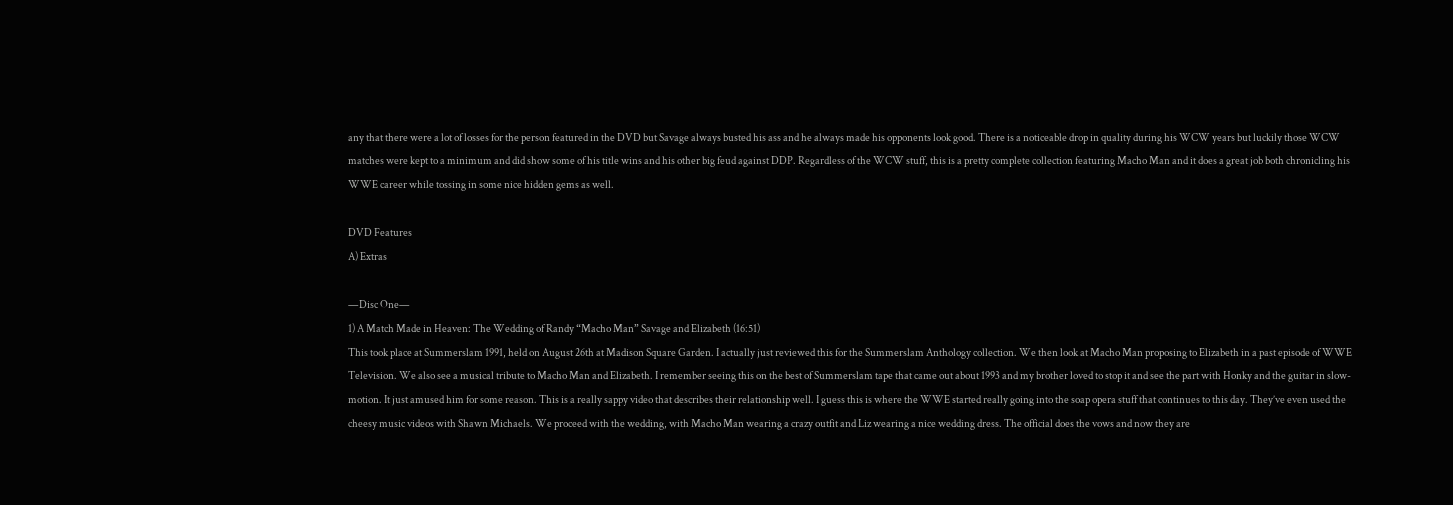any that there were a lot of losses for the person featured in the DVD but Savage always busted his ass and he always made his opponents look good. There is a noticeable drop in quality during his WCW years but luckily those WCW matches were kept to a minimum and did show some of his title wins and his other big feud against DDP. Regardless of the WCW stuff, this is a pretty complete collection featuring Macho Man and it does a great job both chronicling his WWE career while tossing in some nice hidden gems as well.

DVD Features
A) Extras

—Disc One—
1) A Match Made in Heaven: The Wedding of Randy “Macho Man” Savage and Elizabeth (16:51)
This took place at Summerslam 1991, held on August 26th at Madison Square Garden. I actually just reviewed this for the Summerslam Anthology collection. We then look at Macho Man proposing to Elizabeth in a past episode of WWE Television. We also see a musical tribute to Macho Man and Elizabeth. I remember seeing this on the best of Summerslam tape that came out about 1993 and my brother loved to stop it and see the part with Honky and the guitar in slow-motion. It just amused him for some reason. This is a really sappy video that describes their relationship well. I guess this is where the WWE started really going into the soap opera stuff that continues to this day. They’ve even used the cheesy music videos with Shawn Michaels. We proceed with the wedding, with Macho Man wearing a crazy outfit and Liz wearing a nice wedding dress. The official does the vows and now they are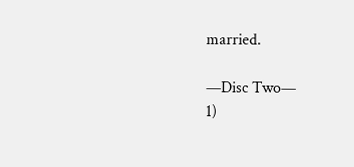married.

—Disc Two—
1)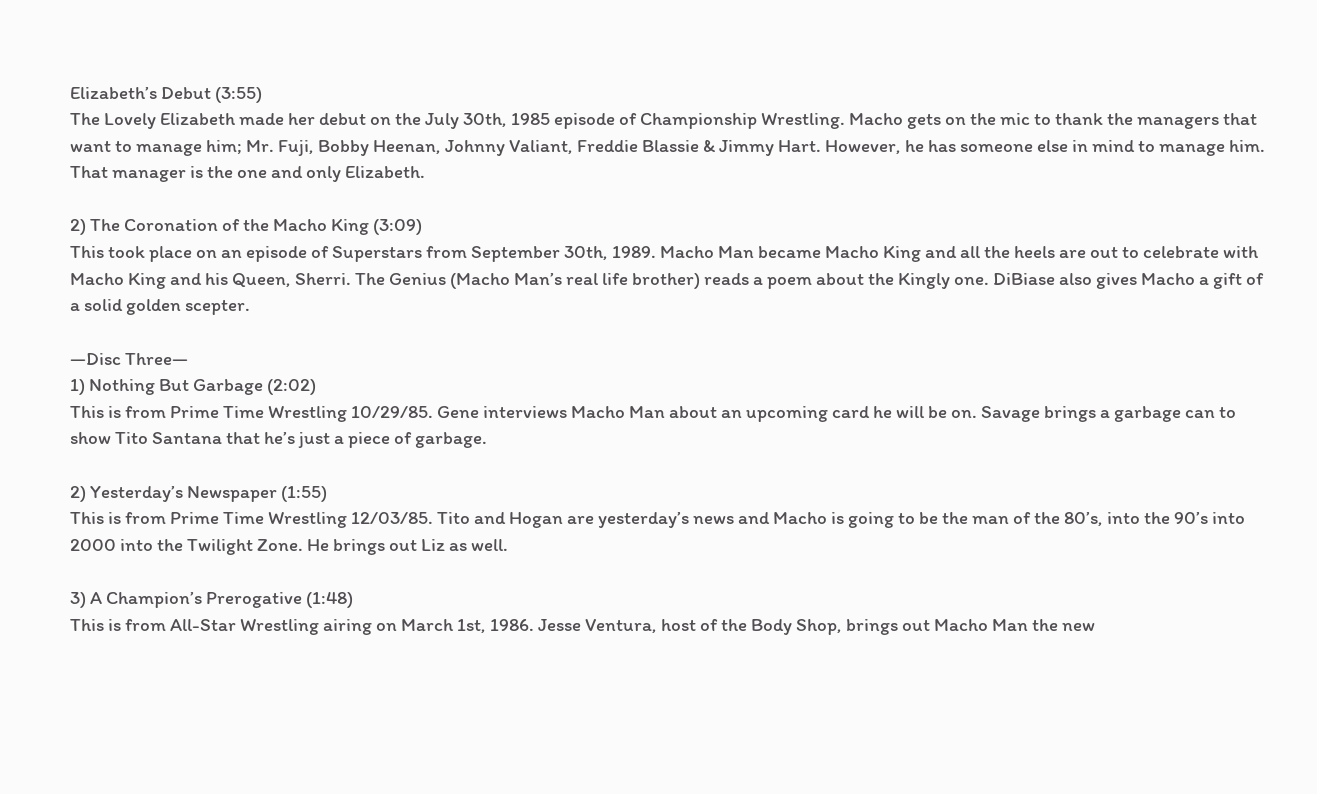Elizabeth’s Debut (3:55)
The Lovely Elizabeth made her debut on the July 30th, 1985 episode of Championship Wrestling. Macho gets on the mic to thank the managers that want to manage him; Mr. Fuji, Bobby Heenan, Johnny Valiant, Freddie Blassie & Jimmy Hart. However, he has someone else in mind to manage him. That manager is the one and only Elizabeth.

2) The Coronation of the Macho King (3:09)
This took place on an episode of Superstars from September 30th, 1989. Macho Man became Macho King and all the heels are out to celebrate with Macho King and his Queen, Sherri. The Genius (Macho Man’s real life brother) reads a poem about the Kingly one. DiBiase also gives Macho a gift of a solid golden scepter.

—Disc Three—
1) Nothing But Garbage (2:02)
This is from Prime Time Wrestling 10/29/85. Gene interviews Macho Man about an upcoming card he will be on. Savage brings a garbage can to show Tito Santana that he’s just a piece of garbage.

2) Yesterday’s Newspaper (1:55)
This is from Prime Time Wrestling 12/03/85. Tito and Hogan are yesterday’s news and Macho is going to be the man of the 80’s, into the 90’s into 2000 into the Twilight Zone. He brings out Liz as well.

3) A Champion’s Prerogative (1:48)
This is from All-Star Wrestling airing on March 1st, 1986. Jesse Ventura, host of the Body Shop, brings out Macho Man the new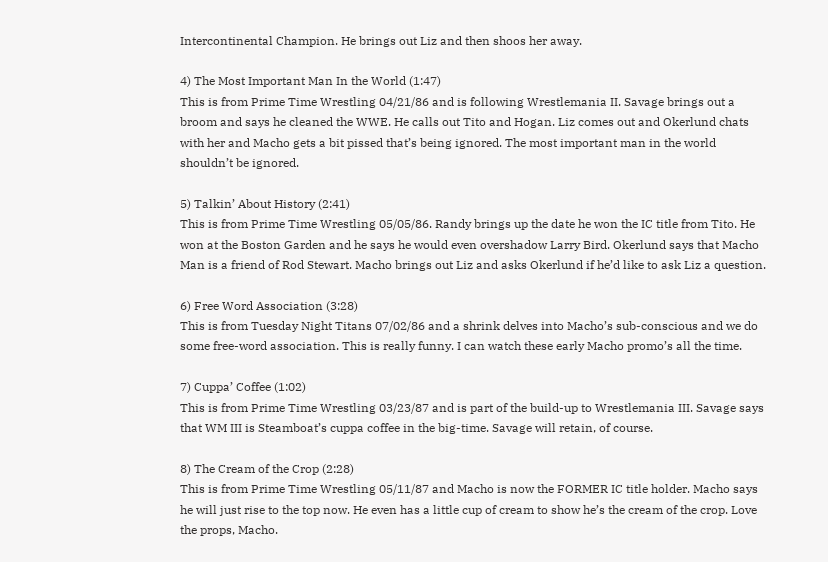Intercontinental Champion. He brings out Liz and then shoos her away.

4) The Most Important Man In the World (1:47)
This is from Prime Time Wrestling 04/21/86 and is following Wrestlemania II. Savage brings out a broom and says he cleaned the WWE. He calls out Tito and Hogan. Liz comes out and Okerlund chats with her and Macho gets a bit pissed that’s being ignored. The most important man in the world shouldn’t be ignored.

5) Talkin’ About History (2:41)
This is from Prime Time Wrestling 05/05/86. Randy brings up the date he won the IC title from Tito. He won at the Boston Garden and he says he would even overshadow Larry Bird. Okerlund says that Macho Man is a friend of Rod Stewart. Macho brings out Liz and asks Okerlund if he’d like to ask Liz a question.

6) Free Word Association (3:28)
This is from Tuesday Night Titans 07/02/86 and a shrink delves into Macho’s sub-conscious and we do some free-word association. This is really funny. I can watch these early Macho promo’s all the time.

7) Cuppa’ Coffee (1:02)
This is from Prime Time Wrestling 03/23/87 and is part of the build-up to Wrestlemania III. Savage says that WM III is Steamboat’s cuppa coffee in the big-time. Savage will retain, of course.

8) The Cream of the Crop (2:28)
This is from Prime Time Wrestling 05/11/87 and Macho is now the FORMER IC title holder. Macho says he will just rise to the top now. He even has a little cup of cream to show he’s the cream of the crop. Love the props, Macho.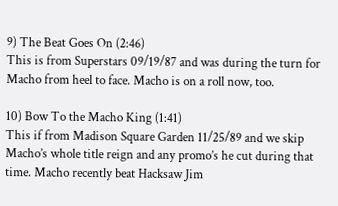9) The Beat Goes On (2:46)
This is from Superstars 09/19/87 and was during the turn for Macho from heel to face. Macho is on a roll now, too.

10) Bow To the Macho King (1:41)
This if from Madison Square Garden 11/25/89 and we skip Macho’s whole title reign and any promo’s he cut during that time. Macho recently beat Hacksaw Jim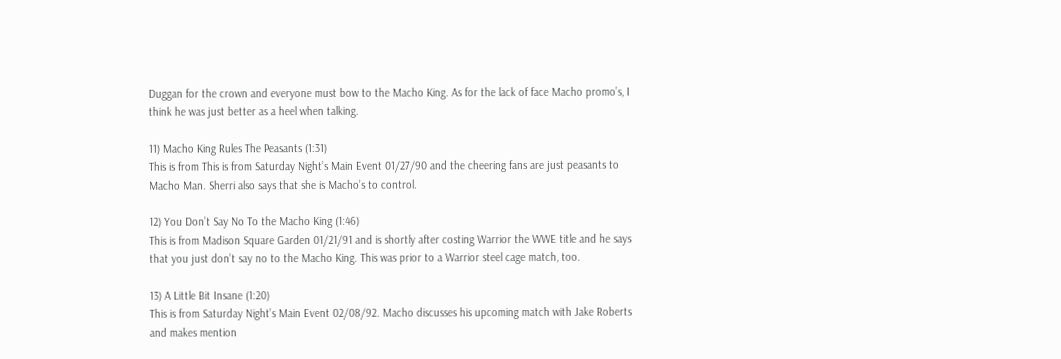Duggan for the crown and everyone must bow to the Macho King. As for the lack of face Macho promo’s, I think he was just better as a heel when talking.

11) Macho King Rules The Peasants (1:31)
This is from This is from Saturday Night’s Main Event 01/27/90 and the cheering fans are just peasants to Macho Man. Sherri also says that she is Macho’s to control.

12) You Don’t Say No To the Macho King (1:46)
This is from Madison Square Garden 01/21/91 and is shortly after costing Warrior the WWE title and he says that you just don’t say no to the Macho King. This was prior to a Warrior steel cage match, too.

13) A Little Bit Insane (1:20)
This is from Saturday Night’s Main Event 02/08/92. Macho discusses his upcoming match with Jake Roberts and makes mention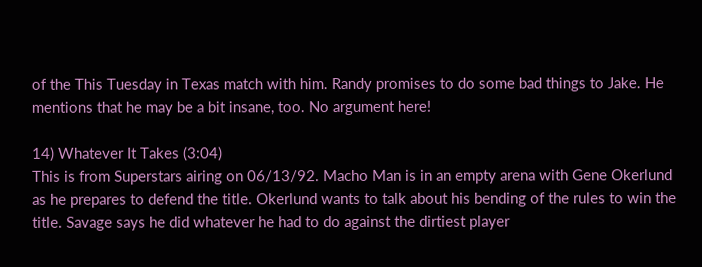of the This Tuesday in Texas match with him. Randy promises to do some bad things to Jake. He mentions that he may be a bit insane, too. No argument here!

14) Whatever It Takes (3:04)
This is from Superstars airing on 06/13/92. Macho Man is in an empty arena with Gene Okerlund as he prepares to defend the title. Okerlund wants to talk about his bending of the rules to win the title. Savage says he did whatever he had to do against the dirtiest player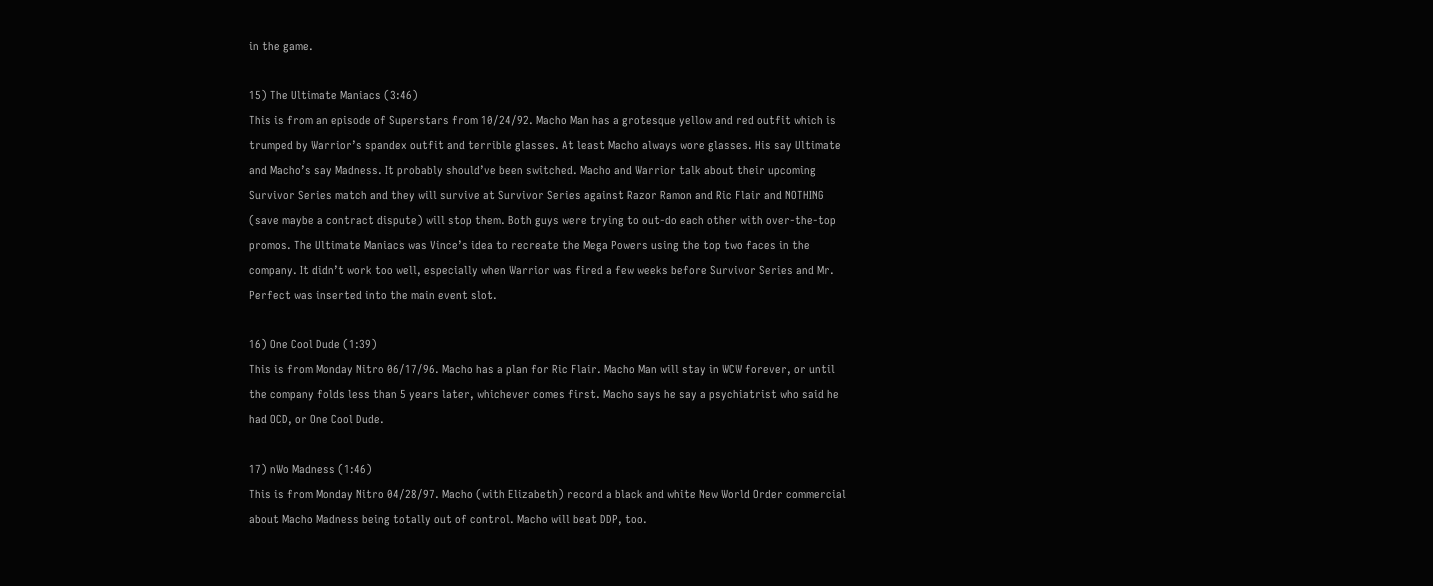in the game.

15) The Ultimate Maniacs (3:46)
This is from an episode of Superstars from 10/24/92. Macho Man has a grotesque yellow and red outfit which is trumped by Warrior’s spandex outfit and terrible glasses. At least Macho always wore glasses. His say Ultimate and Macho’s say Madness. It probably should’ve been switched. Macho and Warrior talk about their upcoming Survivor Series match and they will survive at Survivor Series against Razor Ramon and Ric Flair and NOTHING (save maybe a contract dispute) will stop them. Both guys were trying to out-do each other with over-the-top promos. The Ultimate Maniacs was Vince’s idea to recreate the Mega Powers using the top two faces in the company. It didn’t work too well, especially when Warrior was fired a few weeks before Survivor Series and Mr. Perfect was inserted into the main event slot.

16) One Cool Dude (1:39)
This is from Monday Nitro 06/17/96. Macho has a plan for Ric Flair. Macho Man will stay in WCW forever, or until the company folds less than 5 years later, whichever comes first. Macho says he say a psychiatrist who said he had OCD, or One Cool Dude.

17) nWo Madness (1:46)
This is from Monday Nitro 04/28/97. Macho (with Elizabeth) record a black and white New World Order commercial about Macho Madness being totally out of control. Macho will beat DDP, too.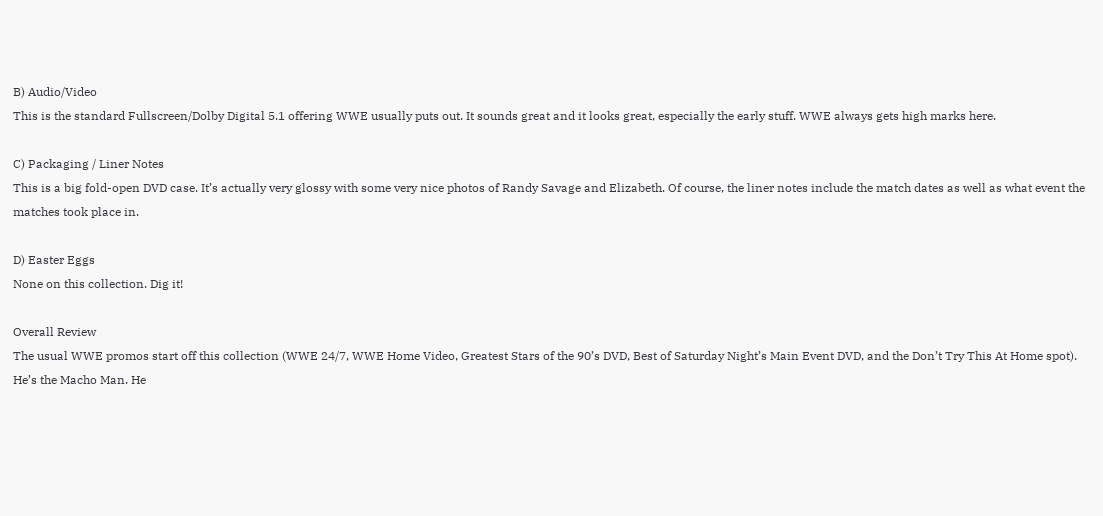B) Audio/Video
This is the standard Fullscreen/Dolby Digital 5.1 offering WWE usually puts out. It sounds great and it looks great, especially the early stuff. WWE always gets high marks here.

C) Packaging / Liner Notes
This is a big fold-open DVD case. It’s actually very glossy with some very nice photos of Randy Savage and Elizabeth. Of course, the liner notes include the match dates as well as what event the matches took place in.

D) Easter Eggs
None on this collection. Dig it!

Overall Review
The usual WWE promos start off this collection (WWE 24/7, WWE Home Video, Greatest Stars of the 90’s DVD, Best of Saturday Night’s Main Event DVD, and the Don’t Try This At Home spot). He’s the Macho Man. He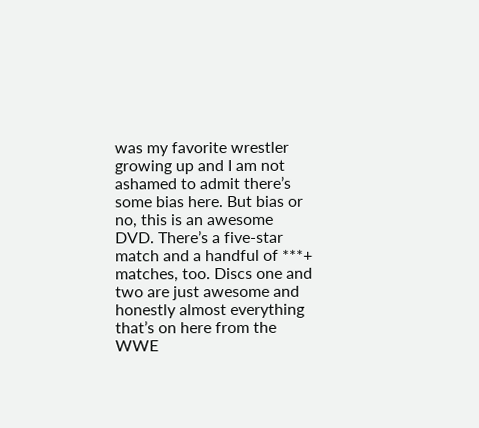was my favorite wrestler growing up and I am not ashamed to admit there’s some bias here. But bias or no, this is an awesome DVD. There’s a five-star match and a handful of ***+ matches, too. Discs one and two are just awesome and honestly almost everything that’s on here from the WWE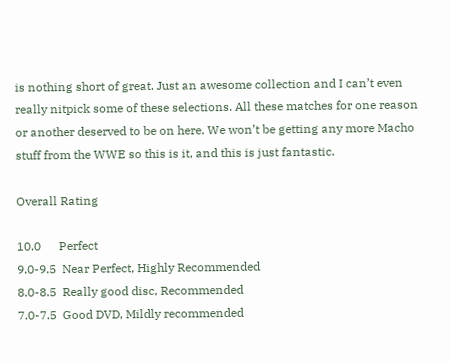is nothing short of great. Just an awesome collection and I can’t even really nitpick some of these selections. All these matches for one reason or another deserved to be on here. We won’t be getting any more Macho stuff from the WWE so this is it, and this is just fantastic.

Overall Rating

10.0      Perfect
9.0-9.5  Near Perfect, Highly Recommended
8.0-8.5  Really good disc, Recommended
7.0-7.5  Good DVD, Mildly recommended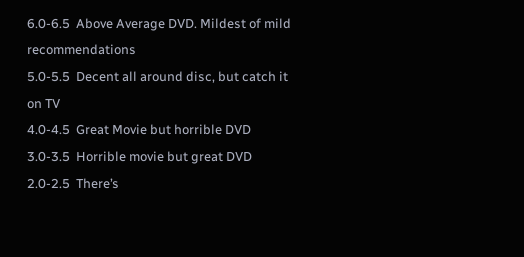6.0-6.5  Above Average DVD. Mildest of mild recommendations
5.0-5.5  Decent all around disc, but catch it on TV
4.0-4.5  Great Movie but horrible DVD
3.0-3.5  Horrible movie but great DVD
2.0-2.5  There’s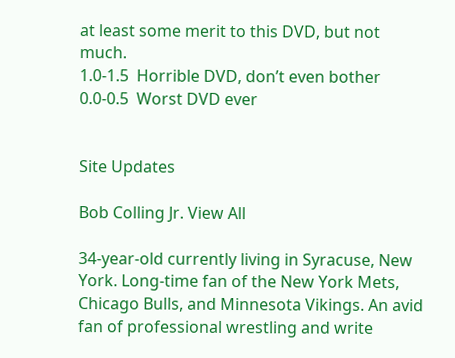at least some merit to this DVD, but not much.
1.0-1.5  Horrible DVD, don’t even bother
0.0-0.5  Worst DVD ever


Site Updates

Bob Colling Jr. View All

34-year-old currently living in Syracuse, New York. Long-time fan of the New York Mets, Chicago Bulls, and Minnesota Vikings. An avid fan of professional wrestling and write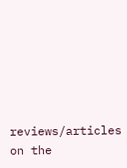reviews/articles on the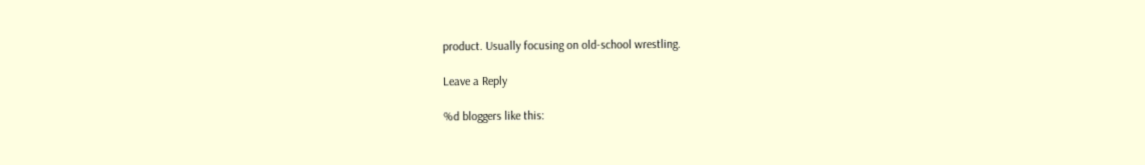product. Usually focusing on old-school wrestling.

Leave a Reply

%d bloggers like this: